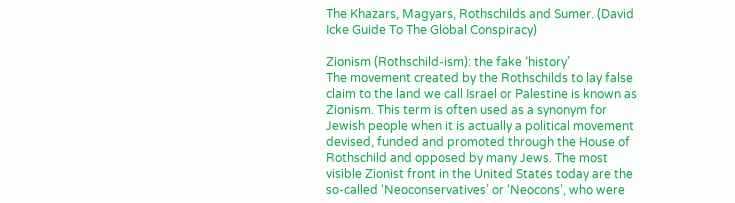The Khazars, Magyars, Rothschilds and Sumer. (David Icke Guide To The Global Conspiracy)

Zionism (Rothschild-ism): the fake ‘history’
The movement created by the Rothschilds to lay false claim to the land we call Israel or Palestine is known as Zionism. This term is often used as a synonym for Jewish people when it is actually a political movement devised, funded and promoted through the House of Rothschild and opposed by many Jews. The most visible Zionist front in the United States today are the so-called ‘Neoconservatives’ or ‘Neocons’, who were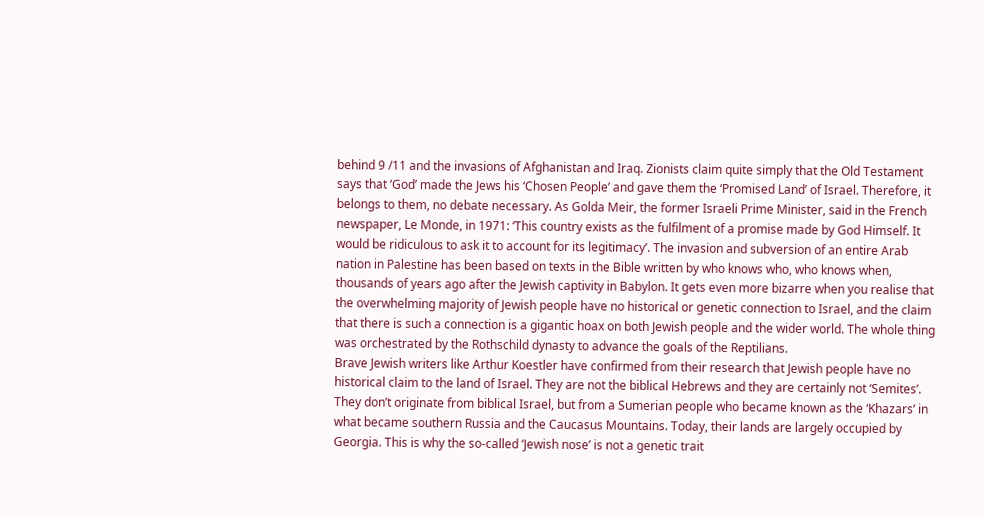behind 9 /11 and the invasions of Afghanistan and Iraq. Zionists claim quite simply that the Old Testament says that ‘God’ made the Jews his ‘Chosen People’ and gave them the ‘Promised Land’ of Israel. Therefore, it belongs to them, no debate necessary. As Golda Meir, the former Israeli Prime Minister, said in the French newspaper, Le Monde, in 1971: ‘This country exists as the fulfilment of a promise made by God Himself. It would be ridiculous to ask it to account for its legitimacy’. The invasion and subversion of an entire Arab nation in Palestine has been based on texts in the Bible written by who knows who, who knows when, thousands of years ago after the Jewish captivity in Babylon. It gets even more bizarre when you realise that the overwhelming majority of Jewish people have no historical or genetic connection to Israel, and the claim that there is such a connection is a gigantic hoax on both Jewish people and the wider world. The whole thing was orchestrated by the Rothschild dynasty to advance the goals of the Reptilians.
Brave Jewish writers like Arthur Koestler have confirmed from their research that Jewish people have no historical claim to the land of Israel. They are not the biblical Hebrews and they are certainly not ‘Semites’. They don’t originate from biblical Israel, but from a Sumerian people who became known as the ‘Khazars’ in what became southern Russia and the Caucasus Mountains. Today, their lands are largely occupied by Georgia. This is why the so-called ‘Jewish nose’ is not a genetic trait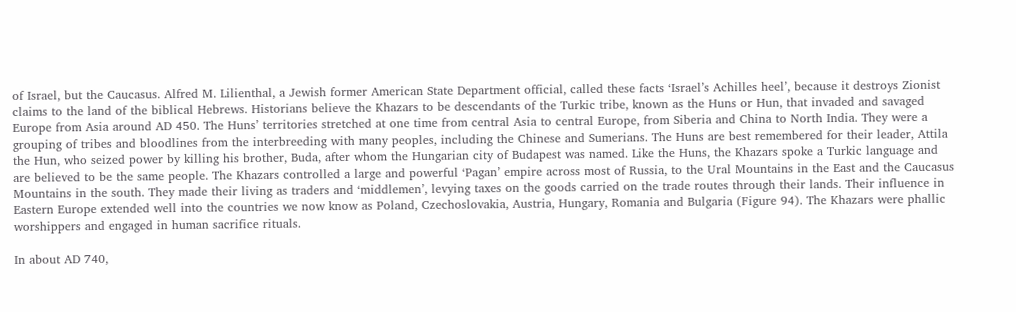of Israel, but the Caucasus. Alfred M. Lilienthal, a Jewish former American State Department official, called these facts ‘Israel’s Achilles heel’, because it destroys Zionist claims to the land of the biblical Hebrews. Historians believe the Khazars to be descendants of the Turkic tribe, known as the Huns or Hun, that invaded and savaged Europe from Asia around AD 450. The Huns’ territories stretched at one time from central Asia to central Europe, from Siberia and China to North India. They were a grouping of tribes and bloodlines from the interbreeding with many peoples, including the Chinese and Sumerians. The Huns are best remembered for their leader, Attila the Hun, who seized power by killing his brother, Buda, after whom the Hungarian city of Budapest was named. Like the Huns, the Khazars spoke a Turkic language and are believed to be the same people. The Khazars controlled a large and powerful ‘Pagan’ empire across most of Russia, to the Ural Mountains in the East and the Caucasus Mountains in the south. They made their living as traders and ‘middlemen’, levying taxes on the goods carried on the trade routes through their lands. Their influence in Eastern Europe extended well into the countries we now know as Poland, Czechoslovakia, Austria, Hungary, Romania and Bulgaria (Figure 94). The Khazars were phallic worshippers and engaged in human sacrifice rituals.

In about AD 740,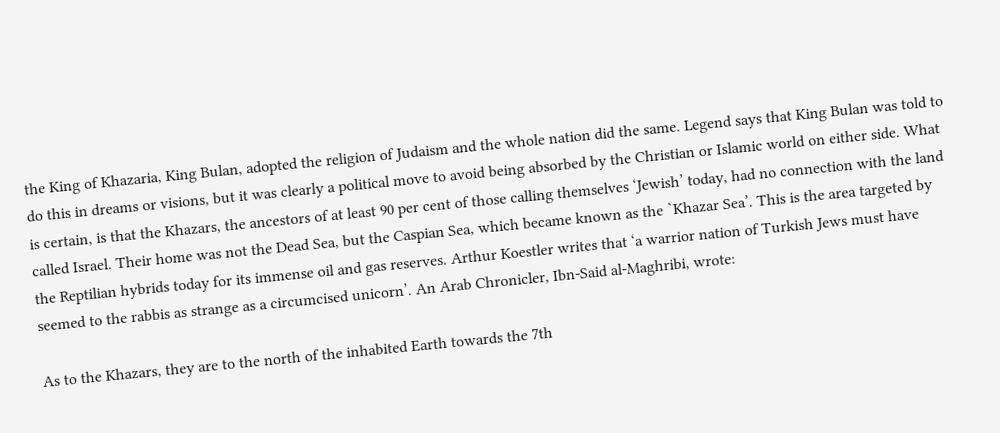the King of Khazaria, King Bulan, adopted the religion of Judaism and the whole nation did the same. Legend says that King Bulan was told to do this in dreams or visions, but it was clearly a political move to avoid being absorbed by the Christian or Islamic world on either side. What is certain, is that the Khazars, the ancestors of at least 90 per cent of those calling themselves ‘Jewish’ today, had no connection with the land called Israel. Their home was not the Dead Sea, but the Caspian Sea, which became known as the `Khazar Sea’. This is the area targeted by the Reptilian hybrids today for its immense oil and gas reserves. Arthur Koestler writes that ‘a warrior nation of Turkish Jews must have seemed to the rabbis as strange as a circumcised unicorn’. An Arab Chronicler, Ibn-Said al-Maghribi, wrote:

As to the Khazars, they are to the north of the inhabited Earth towards the 7th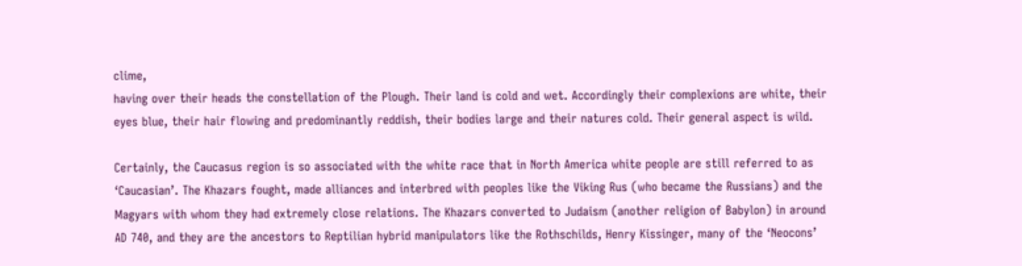clime,
having over their heads the constellation of the Plough. Their land is cold and wet. Accordingly their complexions are white, their eyes blue, their hair flowing and predominantly reddish, their bodies large and their natures cold. Their general aspect is wild.

Certainly, the Caucasus region is so associated with the white race that in North America white people are still referred to as ‘Caucasian’. The Khazars fought, made alliances and interbred with peoples like the Viking Rus (who became the Russians) and the Magyars with whom they had extremely close relations. The Khazars converted to Judaism (another religion of Babylon) in around AD 740, and they are the ancestors to Reptilian hybrid manipulators like the Rothschilds, Henry Kissinger, many of the ‘Neocons’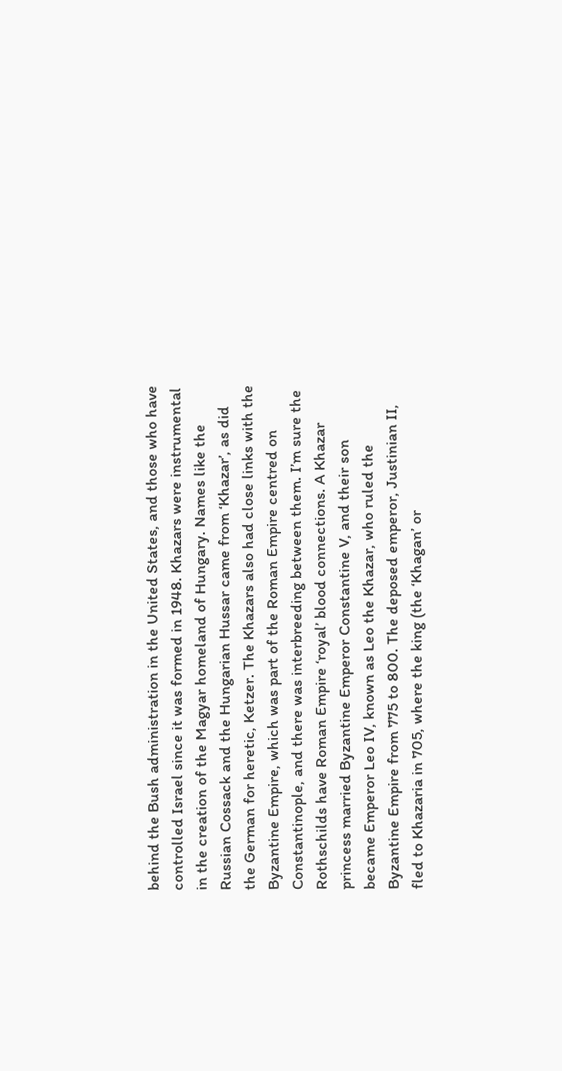behind the Bush administration in the United States, and those who have controlled Israel since it was formed in 1948. Khazars were instrumental in the creation of the Magyar homeland of Hungary. Names like the Russian Cossack and the Hungarian Hussar came from ‘Khazar’, as did the German for heretic, Ketzer. The Khazars also had close links with the Byzantine Empire, which was part of the Roman Empire centred on Constantinople, and there was interbreeding between them. I’m sure the Rothschilds have Roman Empire ‘royal’ blood connections. A Khazar princess married Byzantine Emperor Constantine V, and their son became Emperor Leo IV, known as Leo the Khazar, who ruled the Byzantine Empire from 775 to 800. The deposed emperor, Justinian II, fled to Khazaria in 705, where the king (the ‘Khagan’ or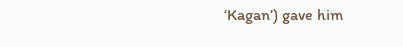‘Kagan’) gave him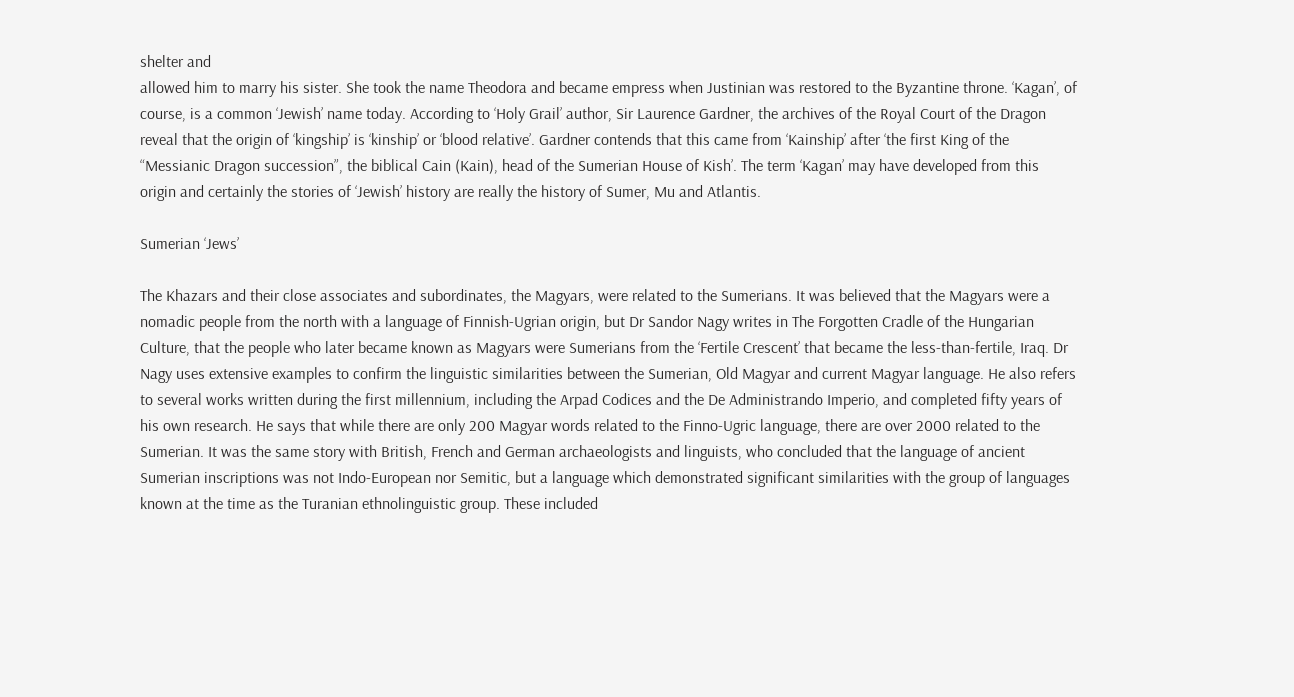shelter and
allowed him to marry his sister. She took the name Theodora and became empress when Justinian was restored to the Byzantine throne. ‘Kagan’, of course, is a common ‘Jewish’ name today. According to ‘Holy Grail’ author, Sir Laurence Gardner, the archives of the Royal Court of the Dragon reveal that the origin of ‘kingship’ is ‘kinship’ or ‘blood relative’. Gardner contends that this came from ‘Kainship’ after ‘the first King of the “Messianic Dragon succession”, the biblical Cain (Kain), head of the Sumerian House of Kish’. The term ‘Kagan’ may have developed from this origin and certainly the stories of ‘Jewish’ history are really the history of Sumer, Mu and Atlantis.

Sumerian ‘Jews’

The Khazars and their close associates and subordinates, the Magyars, were related to the Sumerians. It was believed that the Magyars were a nomadic people from the north with a language of Finnish-Ugrian origin, but Dr Sandor Nagy writes in The Forgotten Cradle of the Hungarian Culture, that the people who later became known as Magyars were Sumerians from the ‘Fertile Crescent’ that became the less-than-fertile, Iraq. Dr Nagy uses extensive examples to confirm the linguistic similarities between the Sumerian, Old Magyar and current Magyar language. He also refers to several works written during the first millennium, including the Arpad Codices and the De Administrando Imperio, and completed fifty years of his own research. He says that while there are only 200 Magyar words related to the Finno-Ugric language, there are over 2000 related to the Sumerian. It was the same story with British, French and German archaeologists and linguists, who concluded that the language of ancient Sumerian inscriptions was not Indo-European nor Semitic, but a language which demonstrated significant similarities with the group of languages known at the time as the Turanian ethnolinguistic group. These included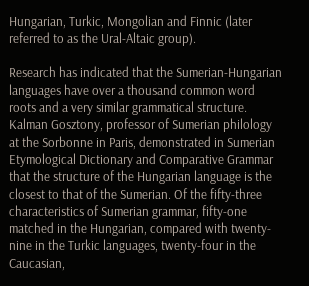Hungarian, Turkic, Mongolian and Finnic (later referred to as the Ural-Altaic group).

Research has indicated that the Sumerian-Hungarian languages have over a thousand common word roots and a very similar grammatical structure. Kalman Gosztony, professor of Sumerian philology at the Sorbonne in Paris, demonstrated in Sumerian Etymological Dictionary and Comparative Grammar that the structure of the Hungarian language is the closest to that of the Sumerian. Of the fifty-three characteristics of Sumerian grammar, fifty-one matched in the Hungarian, compared with twenty-nine in the Turkic languages, twenty-four in the Caucasian,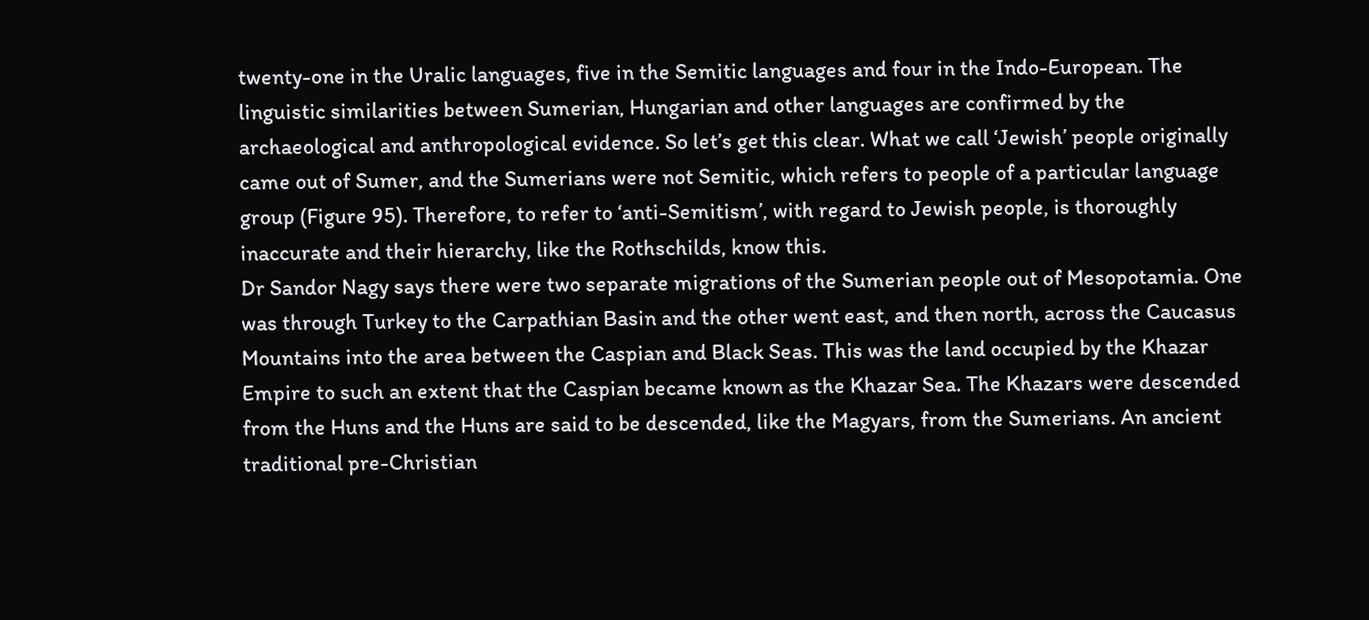twenty-one in the Uralic languages, five in the Semitic languages and four in the Indo-European. The linguistic similarities between Sumerian, Hungarian and other languages are confirmed by the archaeological and anthropological evidence. So let’s get this clear. What we call ‘Jewish’ people originally came out of Sumer, and the Sumerians were not Semitic, which refers to people of a particular language group (Figure 95). Therefore, to refer to ‘anti-Semitism’, with regard to Jewish people, is thoroughly inaccurate and their hierarchy, like the Rothschilds, know this.
Dr Sandor Nagy says there were two separate migrations of the Sumerian people out of Mesopotamia. One was through Turkey to the Carpathian Basin and the other went east, and then north, across the Caucasus Mountains into the area between the Caspian and Black Seas. This was the land occupied by the Khazar Empire to such an extent that the Caspian became known as the Khazar Sea. The Khazars were descended from the Huns and the Huns are said to be descended, like the Magyars, from the Sumerians. An ancient traditional pre-Christian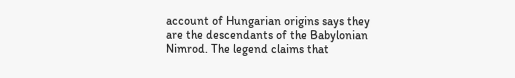account of Hungarian origins says they are the descendants of the Babylonian Nimrod. The legend claims that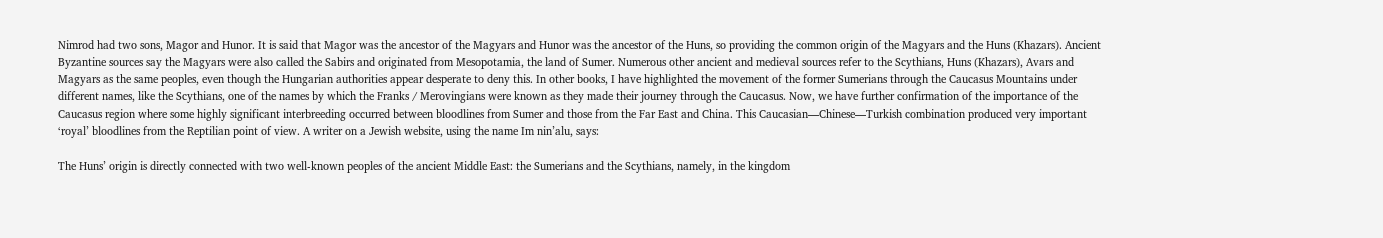Nimrod had two sons, Magor and Hunor. It is said that Magor was the ancestor of the Magyars and Hunor was the ancestor of the Huns, so providing the common origin of the Magyars and the Huns (Khazars). Ancient Byzantine sources say the Magyars were also called the Sabirs and originated from Mesopotamia, the land of Sumer. Numerous other ancient and medieval sources refer to the Scythians, Huns (Khazars), Avars and Magyars as the same peoples, even though the Hungarian authorities appear desperate to deny this. In other books, I have highlighted the movement of the former Sumerians through the Caucasus Mountains under different names, like the Scythians, one of the names by which the Franks / Merovingians were known as they made their journey through the Caucasus. Now, we have further confirmation of the importance of the Caucasus region where some highly significant interbreeding occurred between bloodlines from Sumer and those from the Far East and China. This Caucasian—Chinese—Turkish combination produced very important ‘royal’ bloodlines from the Reptilian point of view. A writer on a Jewish website, using the name Im nin’alu, says:

The Huns’ origin is directly connected with two well-known peoples of the ancient Middle East: the Sumerians and the Scythians, namely, in the kingdom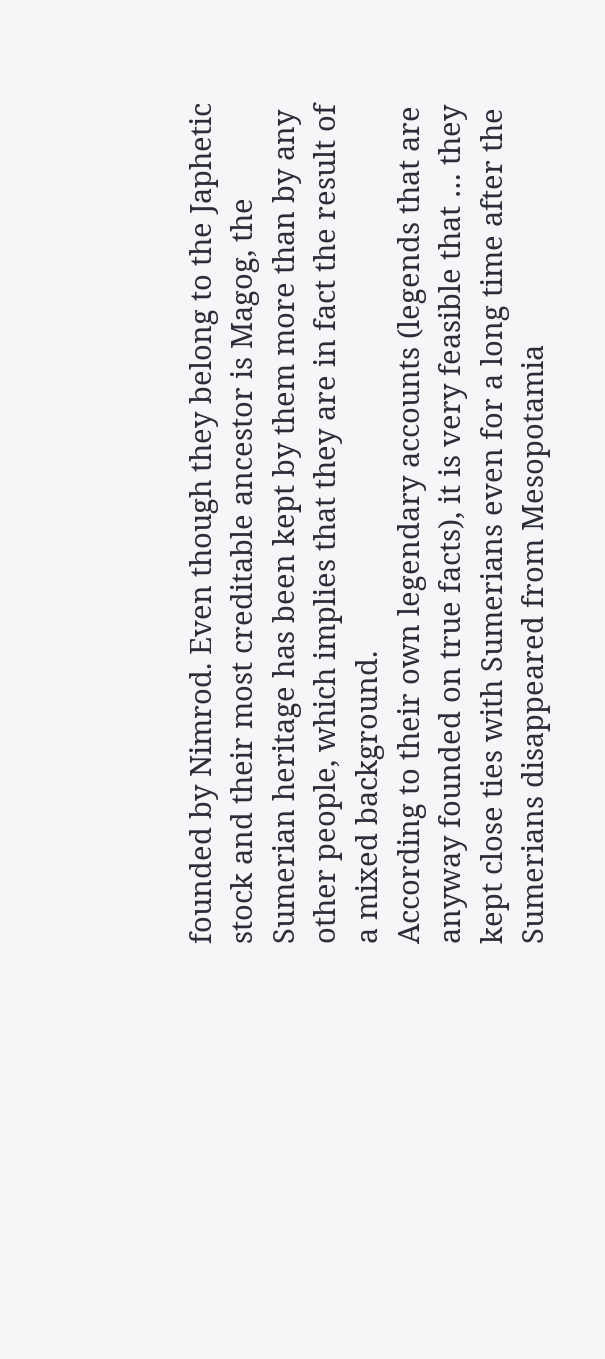founded by Nimrod. Even though they belong to the Japhetic stock and their most creditable ancestor is Magog, the Sumerian heritage has been kept by them more than by any other people, which implies that they are in fact the result of a mixed background.
According to their own legendary accounts (legends that are anyway founded on true facts), it is very feasible that … they kept close ties with Sumerians even for a long time after the Sumerians disappeared from Mesopotamia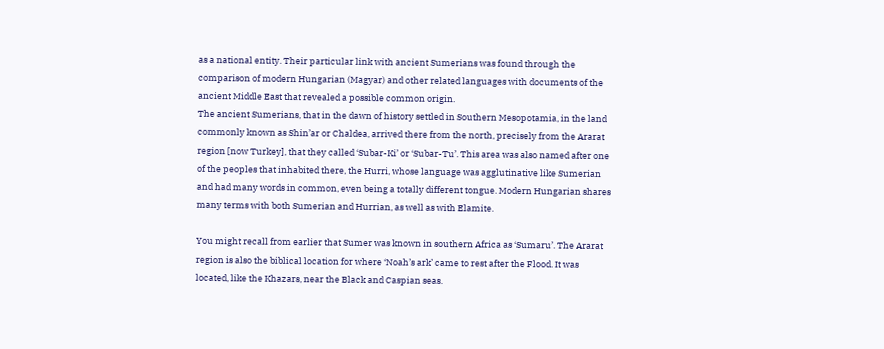as a national entity. Their particular link with ancient Sumerians was found through the comparison of modern Hungarian (Magyar) and other related languages with documents of the ancient Middle East that revealed a possible common origin.
The ancient Sumerians, that in the dawn of history settled in Southern Mesopotamia, in the land commonly known as Shin’ar or Chaldea, arrived there from the north, precisely from the Ararat region [now Turkey], that they called ‘Subar-Ki’ or ‘Subar-Tu’. This area was also named after one of the peoples that inhabited there, the Hurri, whose language was agglutinative like Sumerian and had many words in common, even being a totally different tongue. Modern Hungarian shares many terms with both Sumerian and Hurrian, as well as with Elamite.

You might recall from earlier that Sumer was known in southern Africa as ‘Sumaru’. The Ararat region is also the biblical location for where ‘Noah’s ark’ came to rest after the Flood. It was located, like the Khazars, near the Black and Caspian seas.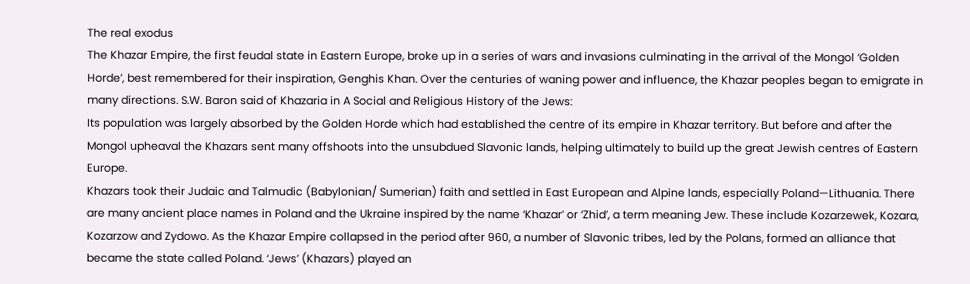The real exodus
The Khazar Empire, the first feudal state in Eastern Europe, broke up in a series of wars and invasions culminating in the arrival of the Mongol ‘Golden Horde’, best remembered for their inspiration, Genghis Khan. Over the centuries of waning power and influence, the Khazar peoples began to emigrate in many directions. S.W. Baron said of Khazaria in A Social and Religious History of the Jews:
Its population was largely absorbed by the Golden Horde which had established the centre of its empire in Khazar territory. But before and after the Mongol upheaval the Khazars sent many offshoots into the unsubdued Slavonic lands, helping ultimately to build up the great Jewish centres of Eastern Europe.
Khazars took their Judaic and Talmudic (Babylonian/ Sumerian) faith and settled in East European and Alpine lands, especially Poland—Lithuania. There are many ancient place names in Poland and the Ukraine inspired by the name ‘Khazar’ or ‘Zhid’, a term meaning Jew. These include Kozarzewek, Kozara, Kozarzow and Zydowo. As the Khazar Empire collapsed in the period after 960, a number of Slavonic tribes, led by the Polans, formed an alliance that became the state called Poland. ‘Jews’ (Khazars) played an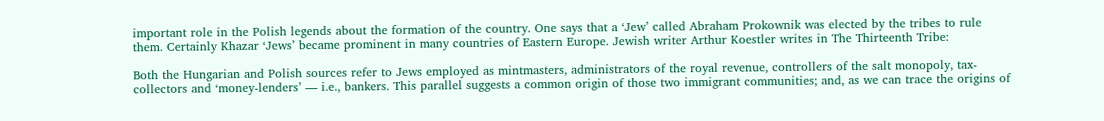important role in the Polish legends about the formation of the country. One says that a ‘Jew’ called Abraham Prokownik was elected by the tribes to rule them. Certainly Khazar ‘Jews’ became prominent in many countries of Eastern Europe. Jewish writer Arthur Koestler writes in The Thirteenth Tribe:

Both the Hungarian and Polish sources refer to Jews employed as mintmasters, administrators of the royal revenue, controllers of the salt monopoly, tax-collectors and ‘money-lenders’ — i.e., bankers. This parallel suggests a common origin of those two immigrant communities; and, as we can trace the origins of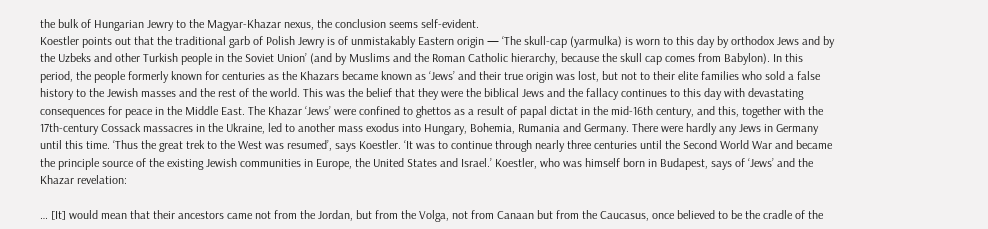the bulk of Hungarian Jewry to the Magyar-Khazar nexus, the conclusion seems self-evident.
Koestler points out that the traditional garb of Polish Jewry is of unmistakably Eastern origin — ‘The skull-cap (yarmulka) is worn to this day by orthodox Jews and by the Uzbeks and other Turkish people in the Soviet Union’ (and by Muslims and the Roman Catholic hierarchy, because the skull cap comes from Babylon). In this period, the people formerly known for centuries as the Khazars became known as ‘Jews’ and their true origin was lost, but not to their elite families who sold a false history to the Jewish masses and the rest of the world. This was the belief that they were the biblical Jews and the fallacy continues to this day with devastating consequences for peace in the Middle East. The Khazar ‘Jews’ were confined to ghettos as a result of papal dictat in the mid-16th century, and this, together with the 17th-century Cossack massacres in the Ukraine, led to another mass exodus into Hungary, Bohemia, Rumania and Germany. There were hardly any Jews in Germany until this time. ‘Thus the great trek to the West was resumed’, says Koestler. ‘It was to continue through nearly three centuries until the Second World War and became the principle source of the existing Jewish communities in Europe, the United States and Israel.’ Koestler, who was himself born in Budapest, says of ‘Jews’ and the Khazar revelation:

… [It] would mean that their ancestors came not from the Jordan, but from the Volga, not from Canaan but from the Caucasus, once believed to be the cradle of the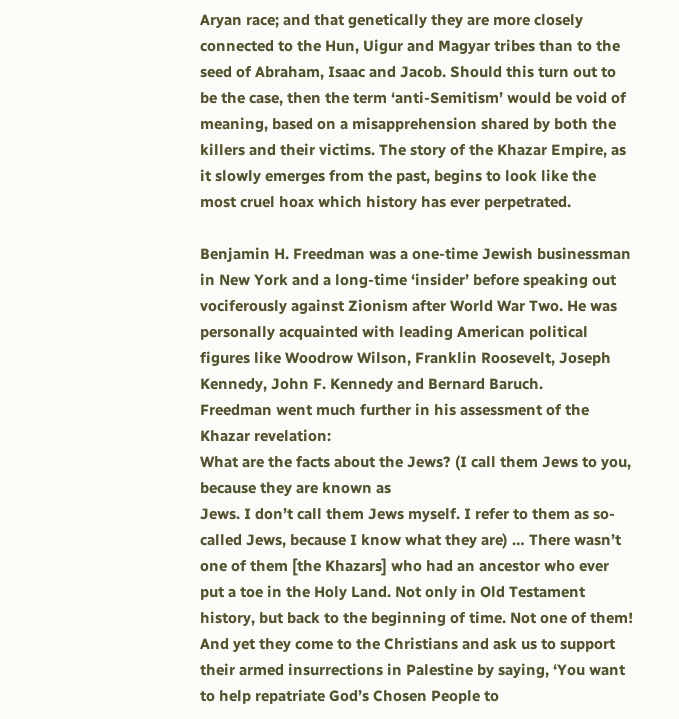Aryan race; and that genetically they are more closely connected to the Hun, Uigur and Magyar tribes than to the seed of Abraham, Isaac and Jacob. Should this turn out to be the case, then the term ‘anti-Semitism’ would be void of meaning, based on a misapprehension shared by both the killers and their victims. The story of the Khazar Empire, as it slowly emerges from the past, begins to look like the most cruel hoax which history has ever perpetrated.

Benjamin H. Freedman was a one-time Jewish businessman in New York and a long-time ‘insider’ before speaking out vociferously against Zionism after World War Two. He was personally acquainted with leading American political figures like Woodrow Wilson, Franklin Roosevelt, Joseph Kennedy, John F. Kennedy and Bernard Baruch.
Freedman went much further in his assessment of the Khazar revelation:
What are the facts about the Jews? (I call them Jews to you, because they are known as
Jews. I don’t call them Jews myself. I refer to them as so-called Jews, because I know what they are) … There wasn’t one of them [the Khazars] who had an ancestor who ever put a toe in the Holy Land. Not only in Old Testament history, but back to the beginning of time. Not one of them! And yet they come to the Christians and ask us to support their armed insurrections in Palestine by saying, ‘You want to help repatriate God’s Chosen People to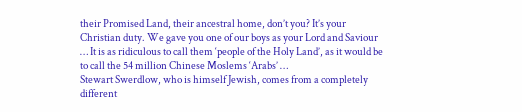their Promised Land, their ancestral home, don’t you? It’s your Christian duty. We gave you one of our boys as your Lord and Saviour … It is as ridiculous to call them ‘people of the Holy Land’, as it would be to call the 54 million Chinese Moslems ‘Arabs’ …
Stewart Swerdlow, who is himself Jewish, comes from a completely different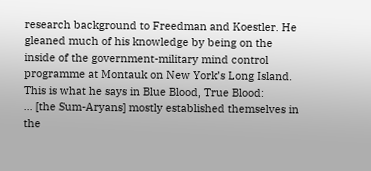research background to Freedman and Koestler. He gleaned much of his knowledge by being on the inside of the government-military mind control programme at Montauk on New York’s Long Island. This is what he says in Blue Blood, True Blood:
… [the Sum-Aryans] mostly established themselves in the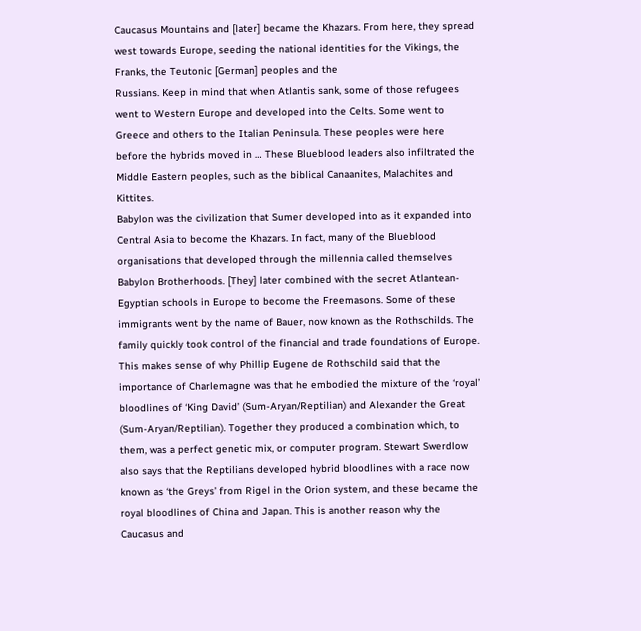Caucasus Mountains and [later] became the Khazars. From here, they spread west towards Europe, seeding the national identities for the Vikings, the Franks, the Teutonic [German] peoples and the
Russians. Keep in mind that when Atlantis sank, some of those refugees went to Western Europe and developed into the Celts. Some went to Greece and others to the Italian Peninsula. These peoples were here before the hybrids moved in … These Blueblood leaders also infiltrated the Middle Eastern peoples, such as the biblical Canaanites, Malachites and Kittites.
Babylon was the civilization that Sumer developed into as it expanded into Central Asia to become the Khazars. In fact, many of the Blueblood organisations that developed through the millennia called themselves Babylon Brotherhoods. [They] later combined with the secret Atlantean-Egyptian schools in Europe to become the Freemasons. Some of these immigrants went by the name of Bauer, now known as the Rothschilds. The family quickly took control of the financial and trade foundations of Europe.
This makes sense of why Phillip Eugene de Rothschild said that the importance of Charlemagne was that he embodied the mixture of the ‘royal’ bloodlines of ‘King David’ (Sum-Aryan/Reptilian) and Alexander the Great (Sum-Aryan/Reptilian). Together they produced a combination which, to them, was a perfect genetic mix, or computer program. Stewart Swerdlow also says that the Reptilians developed hybrid bloodlines with a race now known as ‘the Greys’ from Rigel in the Orion system, and these became the royal bloodlines of China and Japan. This is another reason why the Caucasus and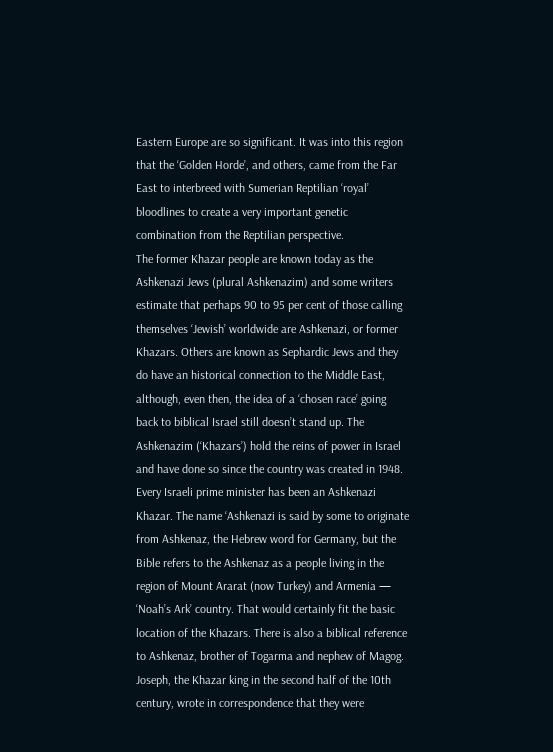Eastern Europe are so significant. It was into this region that the ‘Golden Horde’, and others, came from the Far East to interbreed with Sumerian Reptilian ‘royal’ bloodlines to create a very important genetic combination from the Reptilian perspective.
The former Khazar people are known today as the Ashkenazi Jews (plural Ashkenazim) and some writers estimate that perhaps 90 to 95 per cent of those calling themselves ‘Jewish’ worldwide are Ashkenazi, or former Khazars. Others are known as Sephardic Jews and they do have an historical connection to the Middle East, although, even then, the idea of a ‘chosen race’ going back to biblical Israel still doesn’t stand up. The Ashkenazim (‘Khazars’) hold the reins of power in Israel and have done so since the country was created in 1948. Every Israeli prime minister has been an Ashkenazi Khazar. The name ‘Ashkenazi is said by some to originate from Ashkenaz, the Hebrew word for Germany, but the Bible refers to the Ashkenaz as a people living in the region of Mount Ararat (now Turkey) and Armenia — ‘Noah’s Ark’ country. That would certainly fit the basic location of the Khazars. There is also a biblical reference to Ashkenaz, brother of Togarma and nephew of Magog. Joseph, the Khazar king in the second half of the 10th century, wrote in correspondence that they were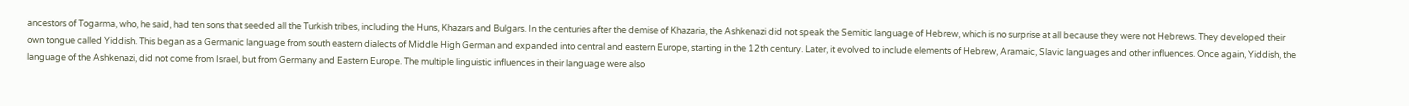ancestors of Togarma, who, he said, had ten sons that seeded all the Turkish tribes, including the Huns, Khazars and Bulgars. In the centuries after the demise of Khazaria, the Ashkenazi did not speak the Semitic language of Hebrew, which is no surprise at all because they were not Hebrews. They developed their own tongue called Yiddish. This began as a Germanic language from south eastern dialects of Middle High German and expanded into central and eastern Europe, starting in the 12th century. Later, it evolved to include elements of Hebrew, Aramaic, Slavic languages and other influences. Once again, Yiddish, the language of the Ashkenazi, did not come from Israel, but from Germany and Eastern Europe. The multiple linguistic influences in their language were also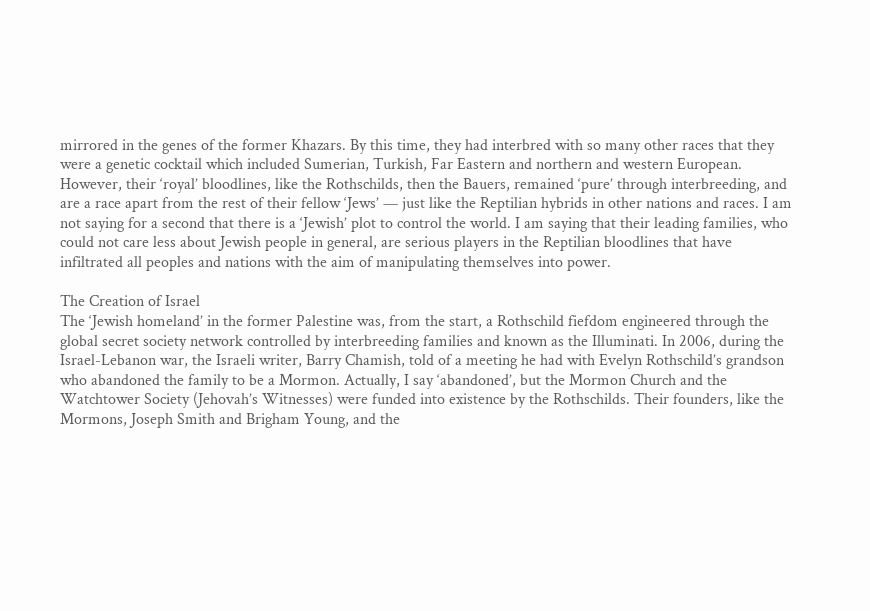mirrored in the genes of the former Khazars. By this time, they had interbred with so many other races that they were a genetic cocktail which included Sumerian, Turkish, Far Eastern and northern and western European. However, their ‘royal’ bloodlines, like the Rothschilds, then the Bauers, remained ‘pure’ through interbreeding, and are a race apart from the rest of their fellow ‘Jews’ — just like the Reptilian hybrids in other nations and races. I am not saying for a second that there is a ‘Jewish’ plot to control the world. I am saying that their leading families, who could not care less about Jewish people in general, are serious players in the Reptilian bloodlines that have infiltrated all peoples and nations with the aim of manipulating themselves into power.

The Creation of Israel
The ‘Jewish homeland’ in the former Palestine was, from the start, a Rothschild fiefdom engineered through the global secret society network controlled by interbreeding families and known as the Illuminati. In 2006, during the Israel-Lebanon war, the Israeli writer, Barry Chamish, told of a meeting he had with Evelyn Rothschild’s grandson who abandoned the family to be a Mormon. Actually, I say ‘abandoned’, but the Mormon Church and the Watchtower Society (Jehovah’s Witnesses) were funded into existence by the Rothschilds. Their founders, like the Mormons, Joseph Smith and Brigham Young, and the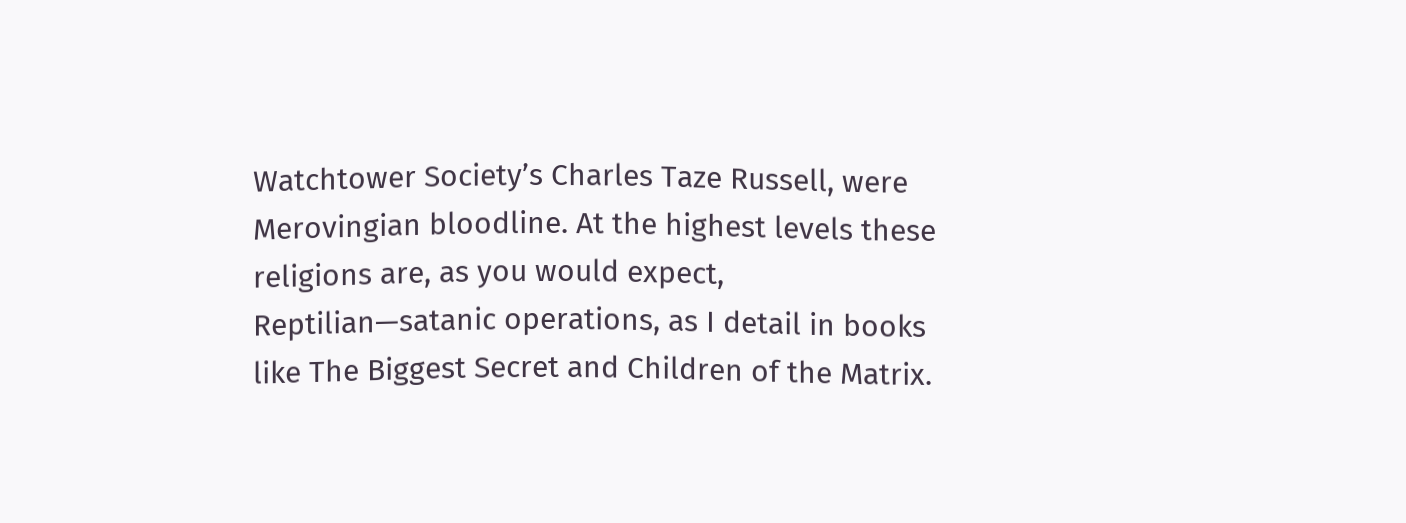Watchtower Society’s Charles Taze Russell, were Merovingian bloodline. At the highest levels these religions are, as you would expect, Reptilian—satanic operations, as I detail in books like The Biggest Secret and Children of the Matrix.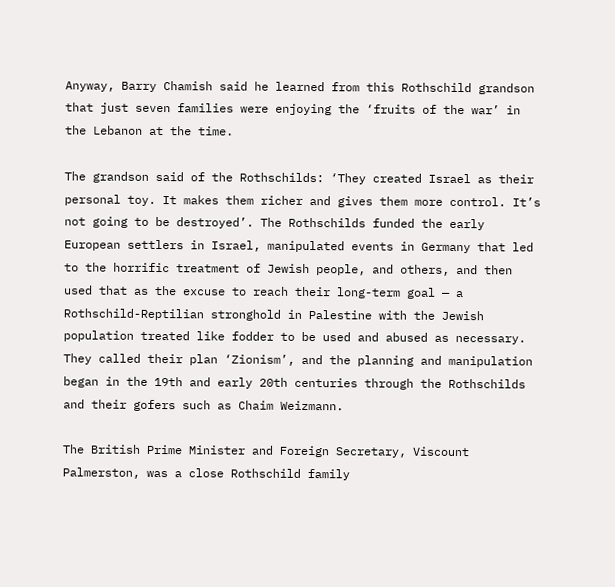Anyway, Barry Chamish said he learned from this Rothschild grandson that just seven families were enjoying the ‘fruits of the war’ in the Lebanon at the time.

The grandson said of the Rothschilds: ‘They created Israel as their personal toy. It makes them richer and gives them more control. It’s not going to be destroyed’. The Rothschilds funded the early European settlers in Israel, manipulated events in Germany that led to the horrific treatment of Jewish people, and others, and then used that as the excuse to reach their long-term goal — a Rothschild-Reptilian stronghold in Palestine with the Jewish population treated like fodder to be used and abused as necessary. They called their plan ‘Zionism’, and the planning and manipulation began in the 19th and early 20th centuries through the Rothschilds and their gofers such as Chaim Weizmann.

The British Prime Minister and Foreign Secretary, Viscount Palmerston, was a close Rothschild family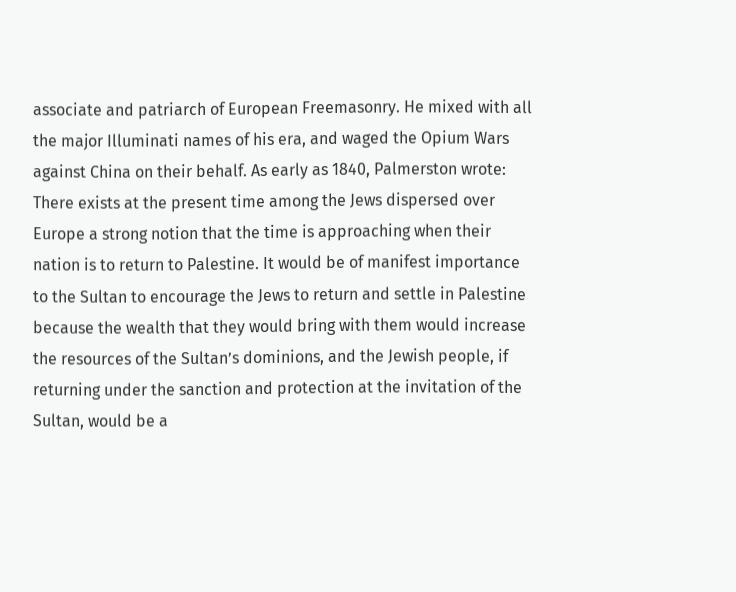associate and patriarch of European Freemasonry. He mixed with all the major Illuminati names of his era, and waged the Opium Wars against China on their behalf. As early as 1840, Palmerston wrote:
There exists at the present time among the Jews dispersed over Europe a strong notion that the time is approaching when their nation is to return to Palestine. It would be of manifest importance to the Sultan to encourage the Jews to return and settle in Palestine because the wealth that they would bring with them would increase the resources of the Sultan’s dominions, and the Jewish people, if returning under the sanction and protection at the invitation of the Sultan, would be a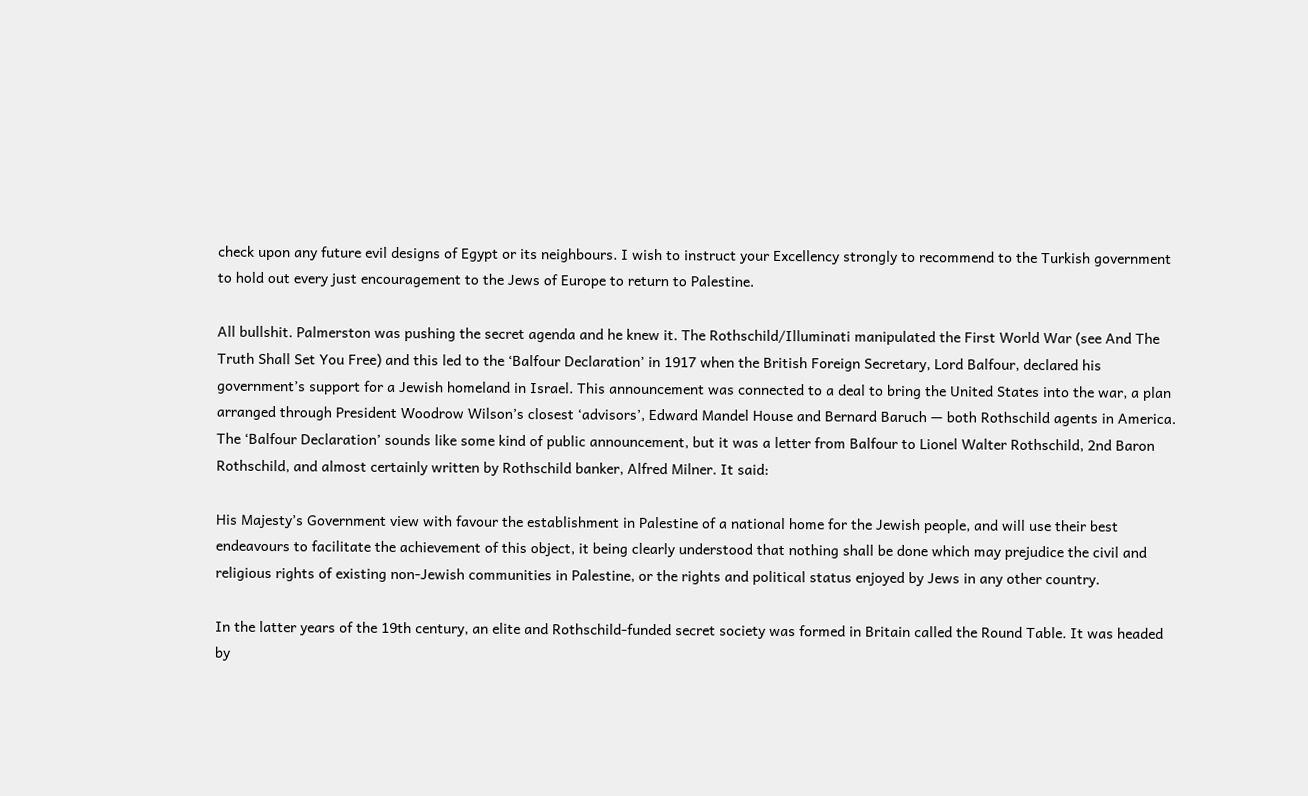check upon any future evil designs of Egypt or its neighbours. I wish to instruct your Excellency strongly to recommend to the Turkish government to hold out every just encouragement to the Jews of Europe to return to Palestine.

All bullshit. Palmerston was pushing the secret agenda and he knew it. The Rothschild/Illuminati manipulated the First World War (see And The Truth Shall Set You Free) and this led to the ‘Balfour Declaration’ in 1917 when the British Foreign Secretary, Lord Balfour, declared his government’s support for a Jewish homeland in Israel. This announcement was connected to a deal to bring the United States into the war, a plan arranged through President Woodrow Wilson’s closest ‘advisors’, Edward Mandel House and Bernard Baruch — both Rothschild agents in America. The ‘Balfour Declaration’ sounds like some kind of public announcement, but it was a letter from Balfour to Lionel Walter Rothschild, 2nd Baron Rothschild, and almost certainly written by Rothschild banker, Alfred Milner. It said:

His Majesty’s Government view with favour the establishment in Palestine of a national home for the Jewish people, and will use their best endeavours to facilitate the achievement of this object, it being clearly understood that nothing shall be done which may prejudice the civil and religious rights of existing non-Jewish communities in Palestine, or the rights and political status enjoyed by Jews in any other country.

In the latter years of the 19th century, an elite and Rothschild-funded secret society was formed in Britain called the Round Table. It was headed by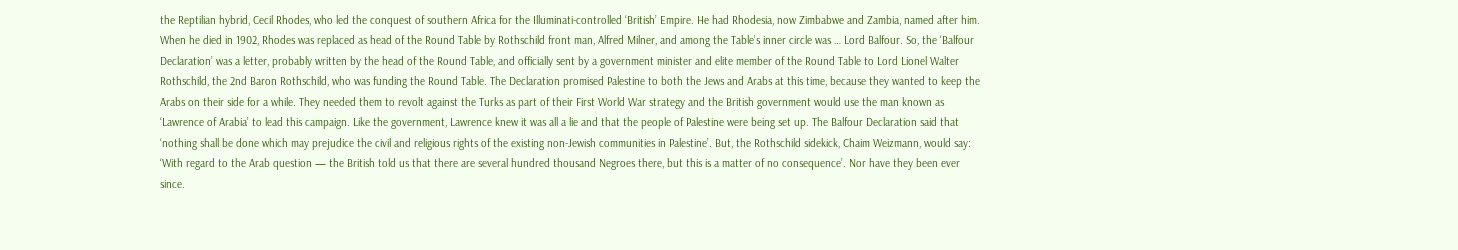the Reptilian hybrid, Cecil Rhodes, who led the conquest of southern Africa for the Illuminati-controlled ‘British’ Empire. He had Rhodesia, now Zimbabwe and Zambia, named after him. When he died in 1902, Rhodes was replaced as head of the Round Table by Rothschild front man, Alfred Milner, and among the Table’s inner circle was … Lord Balfour. So, the ‘Balfour Declaration’ was a letter, probably written by the head of the Round Table, and officially sent by a government minister and elite member of the Round Table to Lord Lionel Walter Rothschild, the 2nd Baron Rothschild, who was funding the Round Table. The Declaration promised Palestine to both the Jews and Arabs at this time, because they wanted to keep the Arabs on their side for a while. They needed them to revolt against the Turks as part of their First World War strategy and the British government would use the man known as ‘Lawrence of Arabia’ to lead this campaign. Like the government, Lawrence knew it was all a lie and that the people of Palestine were being set up. The Balfour Declaration said that ‘nothing shall be done which may prejudice the civil and religious rights of the existing non-Jewish communities in Palestine’. But, the Rothschild sidekick, Chaim Weizmann, would say: ‘With regard to the Arab question — the British told us that there are several hundred thousand Negroes there, but this is a matter of no consequence’. Nor have they been ever since.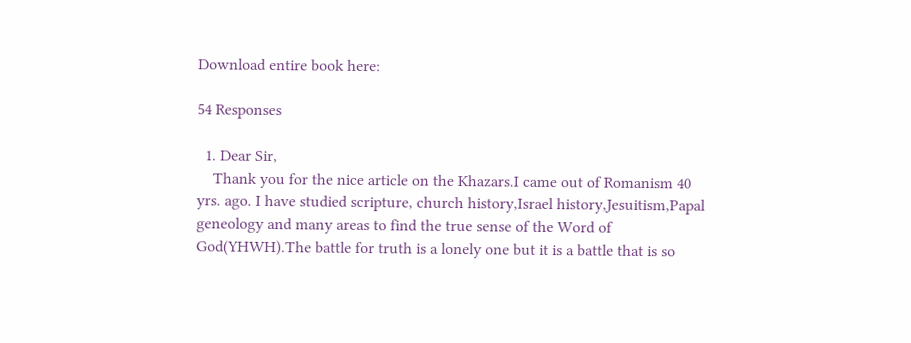Download entire book here:

54 Responses

  1. Dear Sir,
    Thank you for the nice article on the Khazars.I came out of Romanism 40 yrs. ago. I have studied scripture, church history,Israel history,Jesuitism,Papal geneology and many areas to find the true sense of the Word of God(YHWH).The battle for truth is a lonely one but it is a battle that is so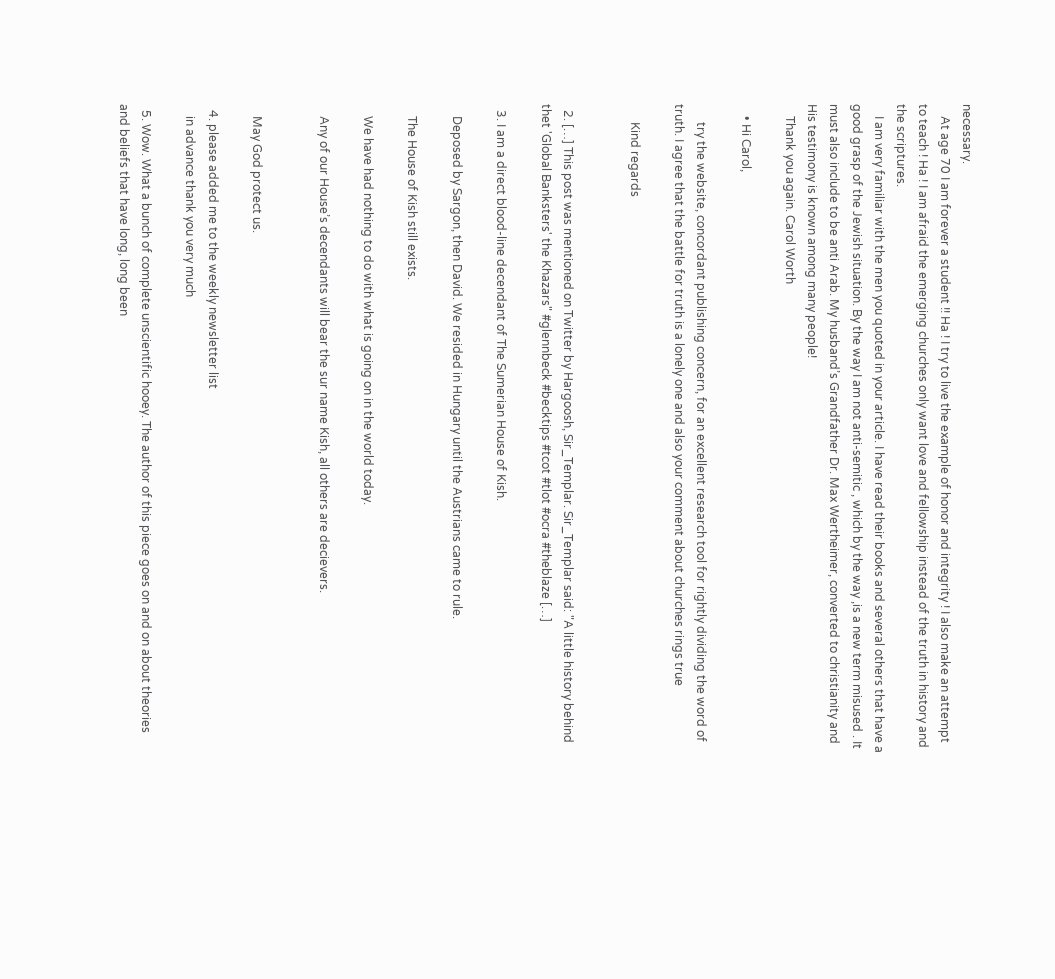necessary.
    At age 70 I am forever a student !! Ha ! I try to live the example of honor and integrity ! I also make an attempt to teach ! Ha ! I am afraid the emerging churches only want love and fellowship instead of the truth in history and the scriptures.
    I am very familiar with the men you quoted in your article. I have read their books and several others that have a good grasp of the Jewish situation. By the way I am not anti-semitic , which by the way ,is a new term misused . It must also include to be anti Arab. My husband’s Grandfather Dr. Max Wertheimer, converted to christianity and His testimony is known among many people!
    Thank you again. Carol Worth

    • Hi Carol,

      try the website, concordant publishing concern, for an excellent research tool for rightly dividing the word of truth. I agree that the battle for truth is a lonely one and also your comment about churches rings true

      Kind regards


  2. […] This post was mentioned on Twitter by Hargoosh, Sir_Templar. Sir_Templar said: "A little history behind thet 'Global Banksters' the Khazars" #glennbeck #becktips #tcot #tlot #ocra #theblaze […]

  3. I am a direct blood-line decendant of The Sumerian House of Kish.

    Deposed by Sargon, then David. We resided in Hungary until the Austrians came to rule.

    The House of Kish still exists.

    We have had nothing to do with what is going on in the world today.

    Any of our House’s decendants will bear the sur name Kish, all others are decievers.


    May God protect us.

  4. please added me to the weekly newsletter list
    in advance thank you very much

  5. Wow. What a bunch of complete unscientific hooey. The author of this piece goes on and on about theories and beliefs that have long, long been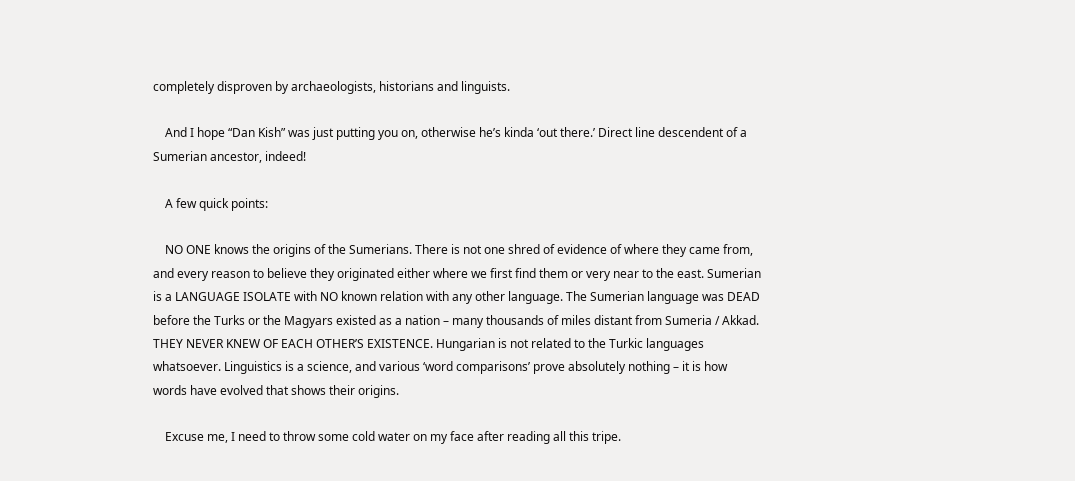completely disproven by archaeologists, historians and linguists.

    And I hope “Dan Kish” was just putting you on, otherwise he’s kinda ‘out there.’ Direct line descendent of a Sumerian ancestor, indeed!

    A few quick points:

    NO ONE knows the origins of the Sumerians. There is not one shred of evidence of where they came from, and every reason to believe they originated either where we first find them or very near to the east. Sumerian is a LANGUAGE ISOLATE with NO known relation with any other language. The Sumerian language was DEAD before the Turks or the Magyars existed as a nation – many thousands of miles distant from Sumeria / Akkad. THEY NEVER KNEW OF EACH OTHER’S EXISTENCE. Hungarian is not related to the Turkic languages whatsoever. Linguistics is a science, and various ‘word comparisons’ prove absolutely nothing – it is how words have evolved that shows their origins.

    Excuse me, I need to throw some cold water on my face after reading all this tripe.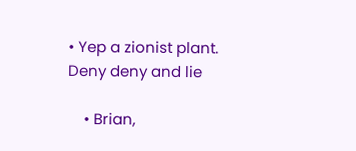• Yep a zionist plant. Deny deny and lie

    • Brian,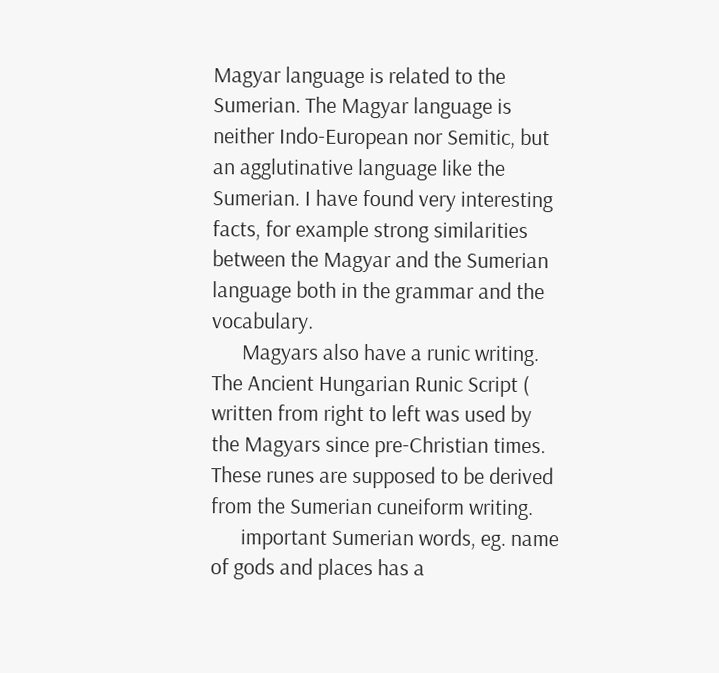Magyar language is related to the Sumerian. The Magyar language is neither Indo-European nor Semitic, but an agglutinative language like the Sumerian. I have found very interesting facts, for example strong similarities between the Magyar and the Sumerian language both in the grammar and the vocabulary.
      Magyars also have a runic writing. The Ancient Hungarian Runic Script ( written from right to left was used by the Magyars since pre-Christian times. These runes are supposed to be derived from the Sumerian cuneiform writing.
      important Sumerian words, eg. name of gods and places has a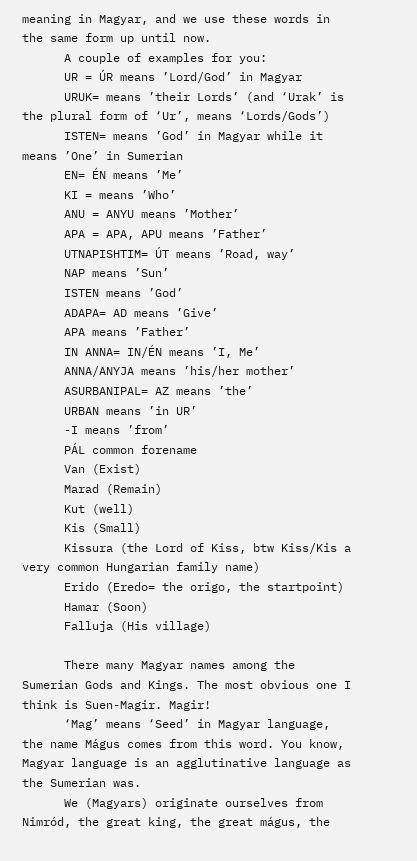meaning in Magyar, and we use these words in the same form up until now.
      A couple of examples for you:
      UR = ÚR means ’Lord/God’ in Magyar
      URUK= means ’their Lords’ (and ‘Urak’ is the plural form of ‘Ur’, means ‘Lords/Gods’)
      ISTEN= means ’God’ in Magyar while it means ’One’ in Sumerian
      EN= ÉN means ’Me’
      KI = means ’Who’
      ANU = ANYU means ’Mother’
      APA = APA, APU means ’Father’
      UTNAPISHTIM= ÚT means ’Road, way’
      NAP means ’Sun’
      ISTEN means ’God’
      ADAPA= AD means ’Give’
      APA means ’Father’
      IN ANNA= IN/ÉN means ’I, Me’
      ANNA/ANYJA means ’his/her mother’
      ASURBANIPAL= AZ means ’the’
      URBAN means ’in UR’
      -I means ’from’
      PÁL common forename
      Van (Exist)
      Marad (Remain)
      Kut (well)
      Kis (Small)
      Kissura (the Lord of Kiss, btw Kiss/Kis a very common Hungarian family name)
      Erido (Eredo= the origo, the startpoint)
      Hamar (Soon)
      Falluja (His village)

      There many Magyar names among the Sumerian Gods and Kings. The most obvious one I think is Suen-Magir. Magir!
      ‘Mag’ means ‘Seed’ in Magyar language, the name Mágus comes from this word. You know, Magyar language is an agglutinative language as the Sumerian was.
      We (Magyars) originate ourselves from Nimród, the great king, the great mágus, the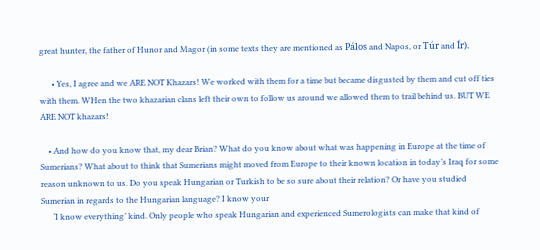great hunter, the father of Hunor and Magor (in some texts they are mentioned as Pálos and Napos, or Túr and Ír).

      • Yes, I agree and we ARE NOT Khazars! We worked with them for a time but became disgusted by them and cut off ties with them. WHen the two khazarian clans left their own to follow us around we allowed them to trail behind us. BUT WE ARE NOT khazars!

    • And how do you know that, my dear Brian? What do you know about what was happening in Europe at the time of Sumerians? What about to think that Sumerians might moved from Europe to their known location in today’s Iraq for some reason unknown to us. Do you speak Hungarian or Turkish to be so sure about their relation? Or have you studied Sumerian in regards to the Hungarian language? I know your
      ‘I know everything’ kind. Only people who speak Hungarian and experienced Sumerologists can make that kind of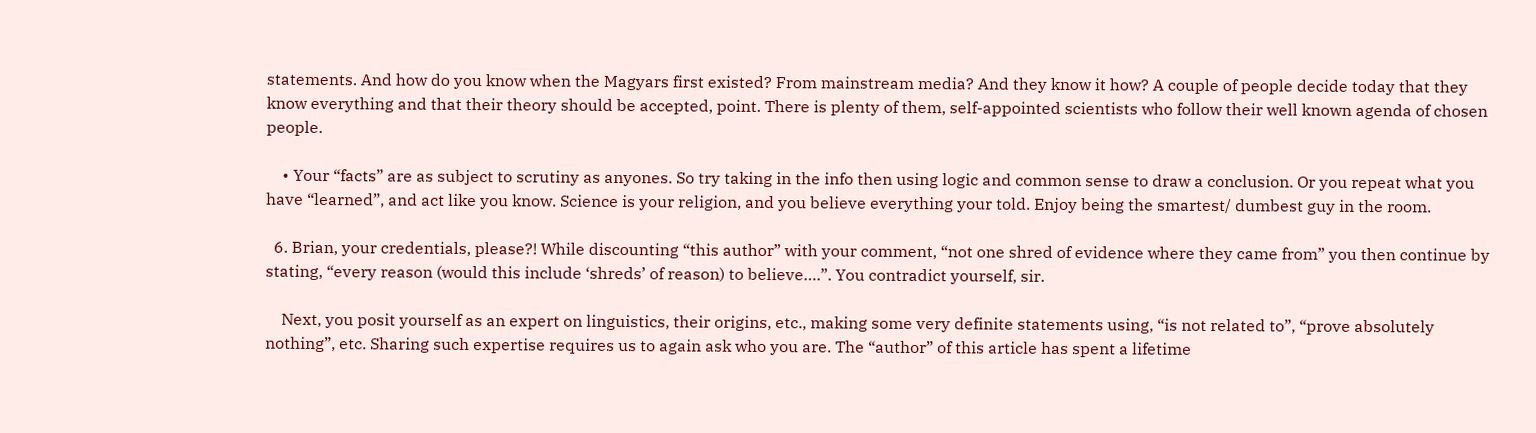statements. And how do you know when the Magyars first existed? From mainstream media? And they know it how? A couple of people decide today that they know everything and that their theory should be accepted, point. There is plenty of them, self-appointed scientists who follow their well known agenda of chosen people.

    • Your “facts” are as subject to scrutiny as anyones. So try taking in the info then using logic and common sense to draw a conclusion. Or you repeat what you have “learned”, and act like you know. Science is your religion, and you believe everything your told. Enjoy being the smartest/ dumbest guy in the room.

  6. Brian, your credentials, please?! While discounting “this author” with your comment, “not one shred of evidence where they came from” you then continue by stating, “every reason (would this include ‘shreds’ of reason) to believe….”. You contradict yourself, sir.

    Next, you posit yourself as an expert on linguistics, their origins, etc., making some very definite statements using, “is not related to”, “prove absolutely nothing”, etc. Sharing such expertise requires us to again ask who you are. The “author” of this article has spent a lifetime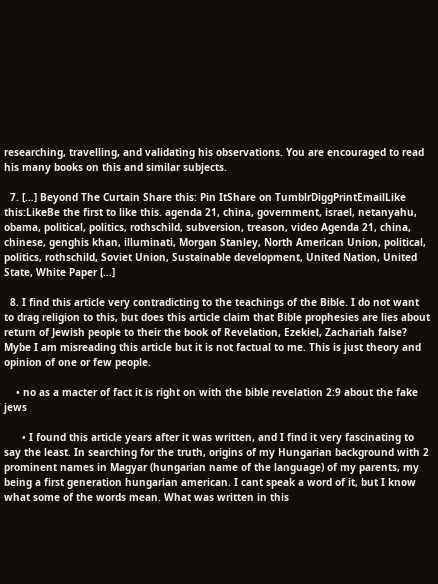researching, travelling, and validating his observations. You are encouraged to read his many books on this and similar subjects.

  7. […] Beyond The Curtain Share this: Pin ItShare on TumblrDiggPrintEmailLike this:LikeBe the first to like this. agenda 21, china, government, israel, netanyahu, obama, political, politics, rothschild, subversion, treason, video Agenda 21, china, chinese, genghis khan, illuminati, Morgan Stanley, North American Union, political, politics, rothschild, Soviet Union, Sustainable development, United Nation, United State, White Paper […]

  8. I find this article very contradicting to the teachings of the Bible. I do not want to drag religion to this, but does this article claim that Bible prophesies are lies about return of Jewish people to their the book of Revelation, Ezekiel, Zachariah false? Mybe I am misreading this article but it is not factual to me. This is just theory and opinion of one or few people.

    • no as a macter of fact it is right on with the bible revelation 2:9 about the fake jews

      • I found this article years after it was written, and I find it very fascinating to say the least. In searching for the truth, origins of my Hungarian background with 2 prominent names in Magyar (hungarian name of the language) of my parents, my being a first generation hungarian american. I cant speak a word of it, but I know what some of the words mean. What was written in this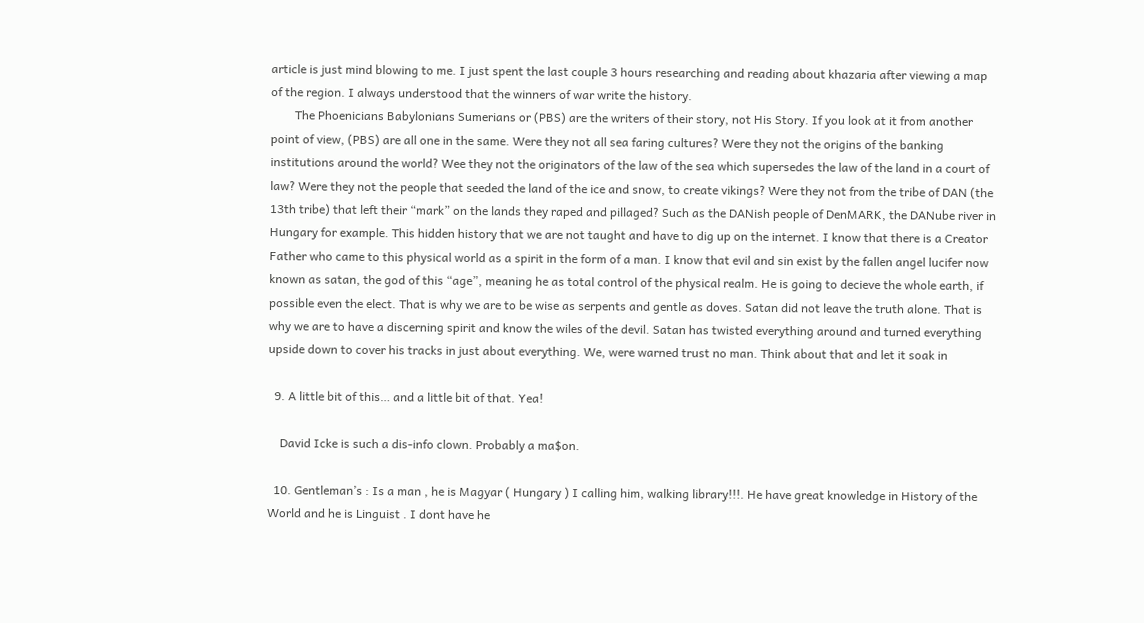article is just mind blowing to me. I just spent the last couple 3 hours researching and reading about khazaria after viewing a map of the region. I always understood that the winners of war write the history.
        The Phoenicians Babylonians Sumerians or (PBS) are the writers of their story, not His Story. If you look at it from another point of view, (PBS) are all one in the same. Were they not all sea faring cultures? Were they not the origins of the banking institutions around the world? Wee they not the originators of the law of the sea which supersedes the law of the land in a court of law? Were they not the people that seeded the land of the ice and snow, to create vikings? Were they not from the tribe of DAN (the 13th tribe) that left their “mark” on the lands they raped and pillaged? Such as the DANish people of DenMARK, the DANube river in Hungary for example. This hidden history that we are not taught and have to dig up on the internet. I know that there is a Creator Father who came to this physical world as a spirit in the form of a man. I know that evil and sin exist by the fallen angel lucifer now known as satan, the god of this “age”, meaning he as total control of the physical realm. He is going to decieve the whole earth, if possible even the elect. That is why we are to be wise as serpents and gentle as doves. Satan did not leave the truth alone. That is why we are to have a discerning spirit and know the wiles of the devil. Satan has twisted everything around and turned everything upside down to cover his tracks in just about everything. We, were warned trust no man. Think about that and let it soak in

  9. A little bit of this… and a little bit of that. Yea!

    David Icke is such a dis-info clown. Probably a ma$on.

  10. Gentleman’s : Is a man , he is Magyar ( Hungary ) I calling him, walking library!!!. He have great knowledge in History of the World and he is Linguist . I dont have he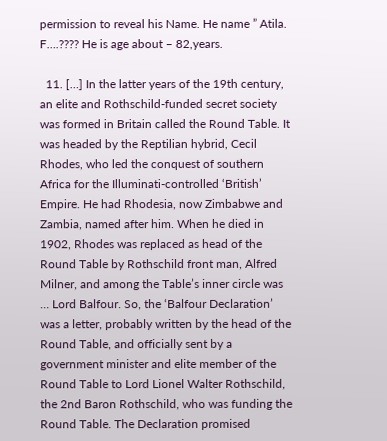permission to reveal his Name. He name ” Atila. F….???? He is age about – 82,years.

  11. […] In the latter years of the 19th century, an elite and Rothschild-funded secret society was formed in Britain called the Round Table. It was headed by the Reptilian hybrid, Cecil Rhodes, who led the conquest of southern Africa for the Illuminati-controlled ‘British’ Empire. He had Rhodesia, now Zimbabwe and Zambia, named after him. When he died in 1902, Rhodes was replaced as head of the Round Table by Rothschild front man, Alfred Milner, and among the Table’s inner circle was … Lord Balfour. So, the ‘Balfour Declaration’ was a letter, probably written by the head of the Round Table, and officially sent by a government minister and elite member of the Round Table to Lord Lionel Walter Rothschild, the 2nd Baron Rothschild, who was funding the Round Table. The Declaration promised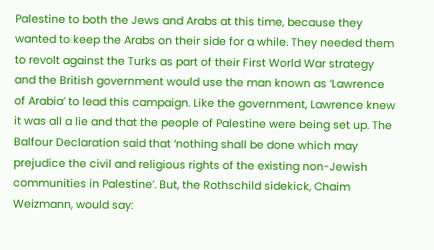Palestine to both the Jews and Arabs at this time, because they wanted to keep the Arabs on their side for a while. They needed them to revolt against the Turks as part of their First World War strategy and the British government would use the man known as ‘Lawrence of Arabia’ to lead this campaign. Like the government, Lawrence knew it was all a lie and that the people of Palestine were being set up. The Balfour Declaration said that ‘nothing shall be done which may prejudice the civil and religious rights of the existing non-Jewish communities in Palestine’. But, the Rothschild sidekick, Chaim Weizmann, would say: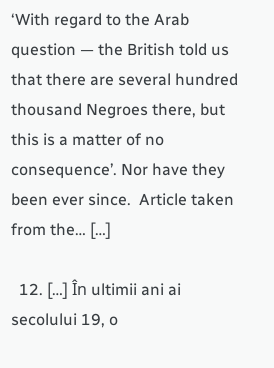‘With regard to the Arab question — the British told us that there are several hundred thousand Negroes there, but this is a matter of no consequence’. Nor have they been ever since.  Article taken from the… […]

  12. […] În ultimii ani ai secolului 19, o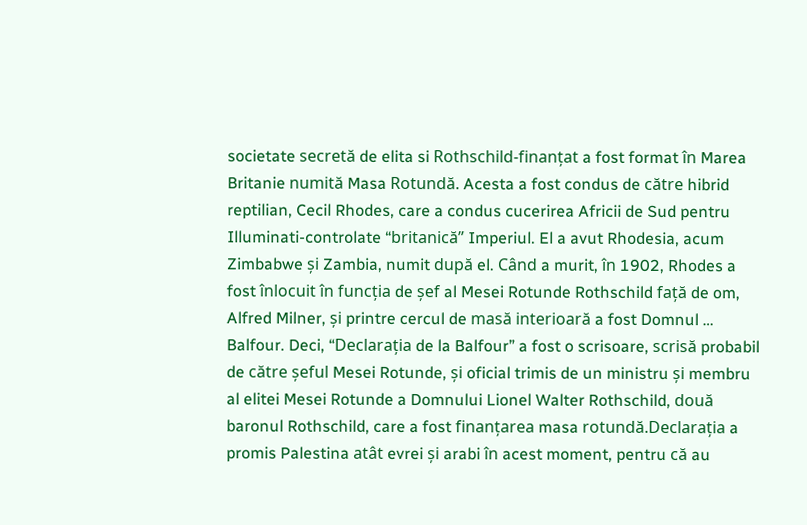societate secretă de elita si Rothschild-finanțat a fost format în Marea Britanie numită Masa Rotundă. Acesta a fost condus de către hibrid reptilian, Cecil Rhodes, care a condus cucerirea Africii de Sud pentru Illuminati-controlate “britanică” Imperiul. El a avut Rhodesia, acum Zimbabwe și Zambia, numit după el. Când a murit, în 1902, Rhodes a fost înlocuit în funcția de șef al Mesei Rotunde Rothschild față de om, Alfred Milner, și printre cercul de masă interioară a fost Domnul … Balfour. Deci, “Declarația de la Balfour” a fost o scrisoare, scrisă probabil de către șeful Mesei Rotunde, și oficial trimis de un ministru și membru al elitei Mesei Rotunde a Domnului Lionel Walter Rothschild, două baronul Rothschild, care a fost finanțarea masa rotundă.Declarația a promis Palestina atât evrei și arabi în acest moment, pentru că au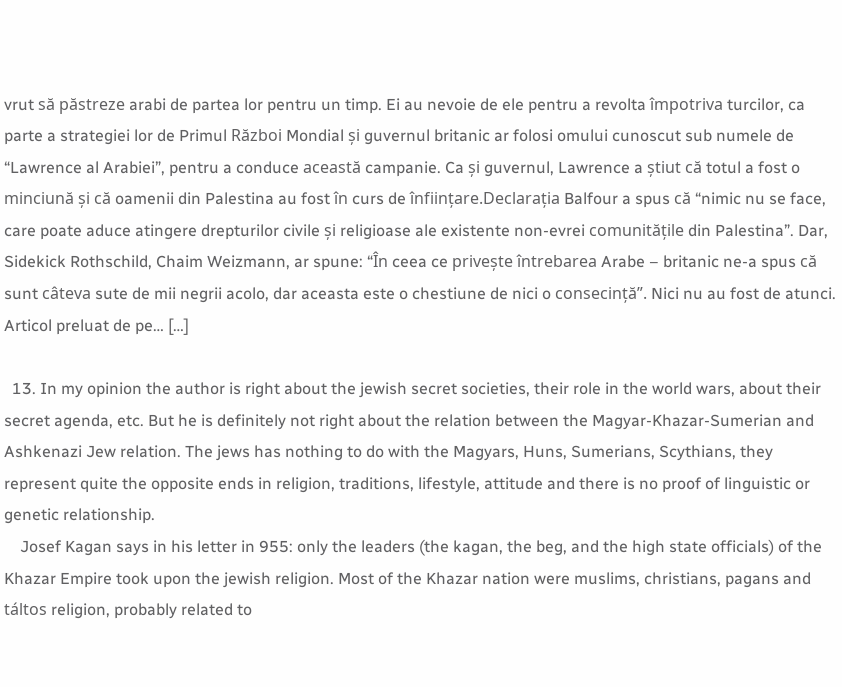vrut să păstreze arabi de partea lor pentru un timp. Ei au nevoie de ele pentru a revolta împotriva turcilor, ca parte a strategiei lor de Primul Război Mondial și guvernul britanic ar folosi omului cunoscut sub numele de “Lawrence al Arabiei”, pentru a conduce această campanie. Ca și guvernul, Lawrence a știut că totul a fost o minciună și că oamenii din Palestina au fost în curs de înființare.Declarația Balfour a spus că “nimic nu se face, care poate aduce atingere drepturilor civile și religioase ale existente non-evrei comunitățile din Palestina”. Dar, Sidekick Rothschild, Chaim Weizmann, ar spune: “În ceea ce privește întrebarea Arabe – britanic ne-a spus că sunt câteva sute de mii negrii acolo, dar aceasta este o chestiune de nici o consecință”. Nici nu au fost de atunci. Articol preluat de pe… […]

  13. In my opinion the author is right about the jewish secret societies, their role in the world wars, about their secret agenda, etc. But he is definitely not right about the relation between the Magyar-Khazar-Sumerian and Ashkenazi Jew relation. The jews has nothing to do with the Magyars, Huns, Sumerians, Scythians, they represent quite the opposite ends in religion, traditions, lifestyle, attitude and there is no proof of linguistic or genetic relationship.
    Josef Kagan says in his letter in 955: only the leaders (the kagan, the beg, and the high state officials) of the Khazar Empire took upon the jewish religion. Most of the Khazar nation were muslims, christians, pagans and táltos religion, probably related to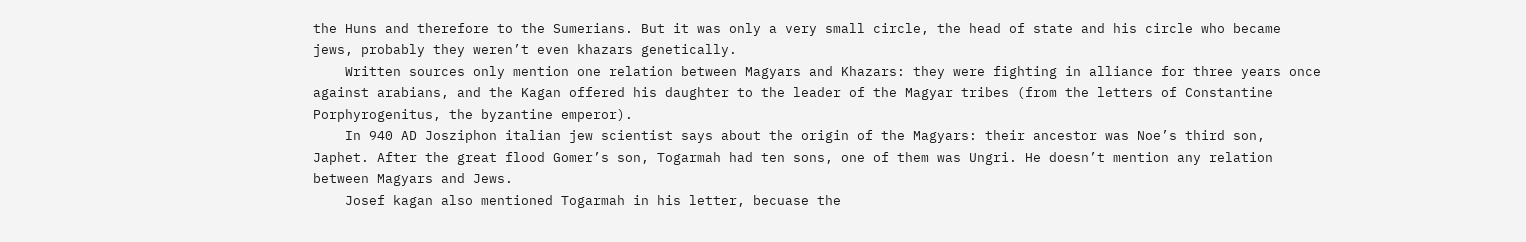the Huns and therefore to the Sumerians. But it was only a very small circle, the head of state and his circle who became jews, probably they weren’t even khazars genetically.
    Written sources only mention one relation between Magyars and Khazars: they were fighting in alliance for three years once against arabians, and the Kagan offered his daughter to the leader of the Magyar tribes (from the letters of Constantine Porphyrogenitus, the byzantine emperor).
    In 940 AD Josziphon italian jew scientist says about the origin of the Magyars: their ancestor was Noe’s third son, Japhet. After the great flood Gomer’s son, Togarmah had ten sons, one of them was Ungri. He doesn’t mention any relation between Magyars and Jews.
    Josef kagan also mentioned Togarmah in his letter, becuase the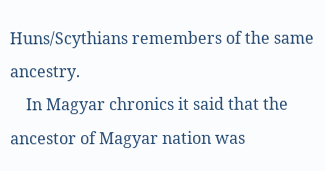Huns/Scythians remembers of the same ancestry.
    In Magyar chronics it said that the ancestor of Magyar nation was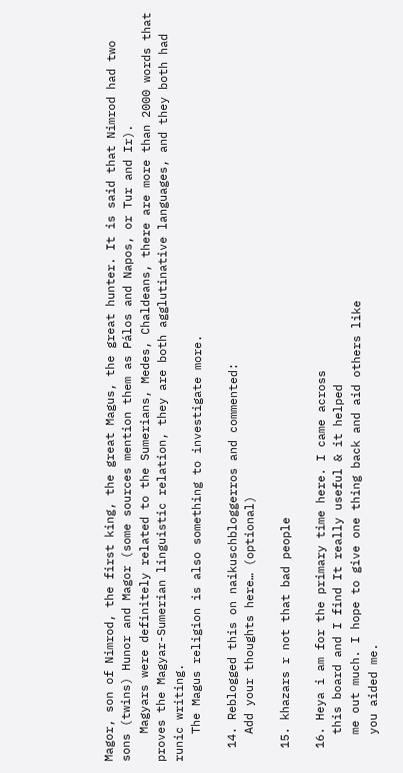Magor, son of Nimrod, the first king, the great Magus, the great hunter. It is said that Nimrod had two sons (twins) Hunor and Magor (some sources mention them as Pálos and Napos, or Tur and Ir).
    Magyars were definitely related to the Sumerians, Medes, Chaldeans, there are more than 2000 words that proves the Magyar-Sumerian linguistic relation, they are both agglutinative languages, and they both had runic writing.
    The Magus religion is also something to investigate more.

  14. Reblogged this on naikuschbloggerros and commented:
    Add your thoughts here… (optional)

  15. khazars r not that bad people

  16. Heya i am for the primary time here. I came across
    this board and I find It really useful & it helped
    me out much. I hope to give one thing back and aid others like
    you aided me.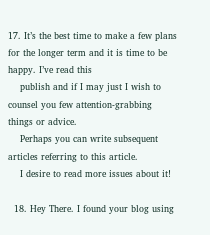17. It’s the best time to make a few plans for the longer term and it is time to be happy. I’ve read this
    publish and if I may just I wish to counsel you few attention-grabbing things or advice.
    Perhaps you can write subsequent articles referring to this article.
    I desire to read more issues about it!

  18. Hey There. I found your blog using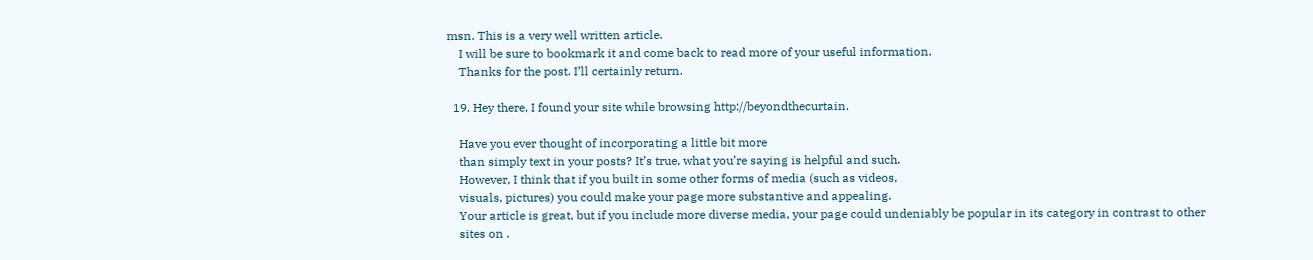msn. This is a very well written article.
    I will be sure to bookmark it and come back to read more of your useful information.
    Thanks for the post. I’ll certainly return.

  19. Hey there, I found your site while browsing http://beyondthecurtain.

    Have you ever thought of incorporating a little bit more
    than simply text in your posts? It’s true, what you’re saying is helpful and such.
    However, I think that if you built in some other forms of media (such as videos,
    visuals, pictures) you could make your page more substantive and appealing.
    Your article is great, but if you include more diverse media, your page could undeniably be popular in its category in contrast to other
    sites on .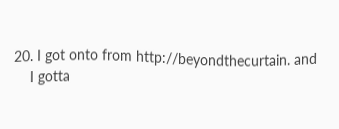20. I got onto from http://beyondthecurtain. and
    I gotta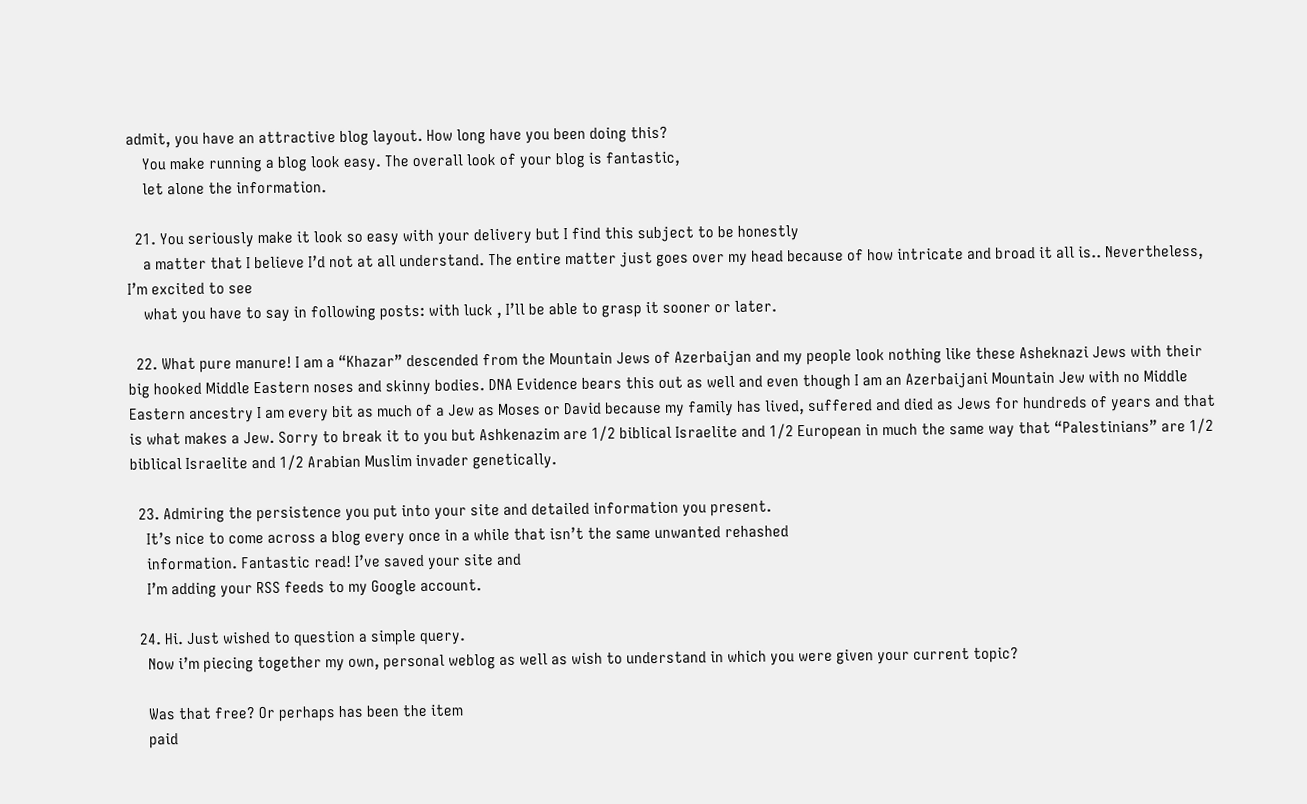admit, you have an attractive blog layout. How long have you been doing this?
    You make running a blog look easy. The overall look of your blog is fantastic,
    let alone the information.

  21. You seriously make it look so easy with your delivery but I find this subject to be honestly
    a matter that I believe I’d not at all understand. The entire matter just goes over my head because of how intricate and broad it all is.. Nevertheless, I’m excited to see
    what you have to say in following posts: with luck , I’ll be able to grasp it sooner or later.

  22. What pure manure! I am a “Khazar” descended from the Mountain Jews of Azerbaijan and my people look nothing like these Asheknazi Jews with their big hooked Middle Eastern noses and skinny bodies. DNA Evidence bears this out as well and even though I am an Azerbaijani Mountain Jew with no Middle Eastern ancestry I am every bit as much of a Jew as Moses or David because my family has lived, suffered and died as Jews for hundreds of years and that is what makes a Jew. Sorry to break it to you but Ashkenazim are 1/2 biblical Israelite and 1/2 European in much the same way that “Palestinians” are 1/2 biblical Israelite and 1/2 Arabian Muslim invader genetically.

  23. Admiring the persistence you put into your site and detailed information you present.
    It’s nice to come across a blog every once in a while that isn’t the same unwanted rehashed
    information. Fantastic read! I’ve saved your site and
    I’m adding your RSS feeds to my Google account.

  24. Hi. Just wished to question a simple query.
    Now i’m piecing together my own, personal weblog as well as wish to understand in which you were given your current topic?

    Was that free? Or perhaps has been the item
    paid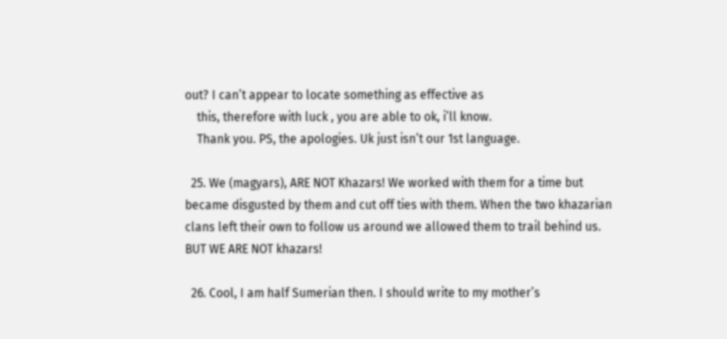out? I can’t appear to locate something as effective as
    this, therefore with luck , you are able to ok, i’ll know.
    Thank you. PS, the apologies. Uk just isn’t our 1st language.

  25. We (magyars), ARE NOT Khazars! We worked with them for a time but became disgusted by them and cut off ties with them. When the two khazarian clans left their own to follow us around we allowed them to trail behind us. BUT WE ARE NOT khazars!

  26. Cool, I am half Sumerian then. I should write to my mother’s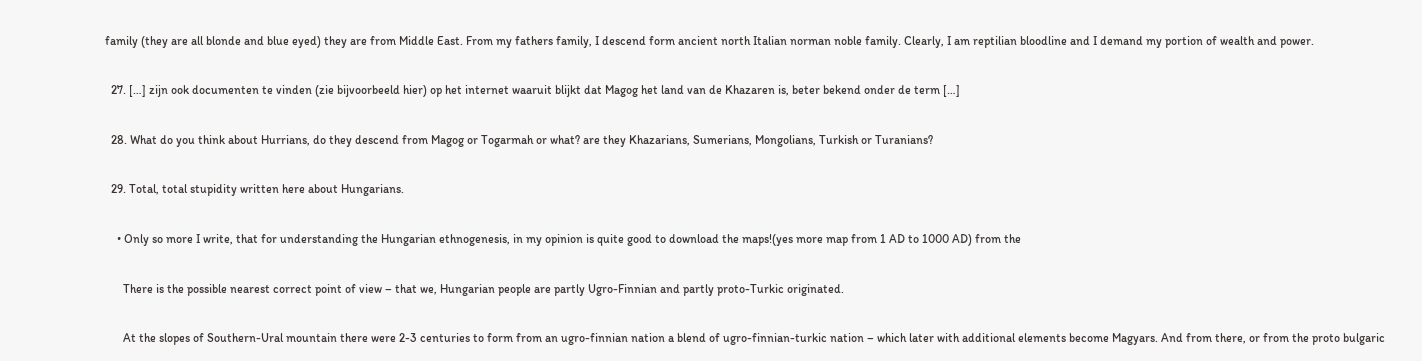family (they are all blonde and blue eyed) they are from Middle East. From my fathers family, I descend form ancient north Italian norman noble family. Clearly, I am reptilian bloodline and I demand my portion of wealth and power.

  27. […] zijn ook documenten te vinden (zie bijvoorbeeld hier) op het internet waaruit blijkt dat Magog het land van de Khazaren is, beter bekend onder de term […]

  28. What do you think about Hurrians, do they descend from Magog or Togarmah or what? are they Khazarians, Sumerians, Mongolians, Turkish or Turanians?

  29. Total, total stupidity written here about Hungarians.

    • Only so more I write, that for understanding the Hungarian ethnogenesis, in my opinion is quite good to download the maps!(yes more map from 1 AD to 1000 AD) from the

      There is the possible nearest correct point of view – that we, Hungarian people are partly Ugro-Finnian and partly proto-Turkic originated.

      At the slopes of Southern-Ural mountain there were 2-3 centuries to form from an ugro-finnian nation a blend of ugro-finnian-turkic nation – which later with additional elements become Magyars. And from there, or from the proto bulgaric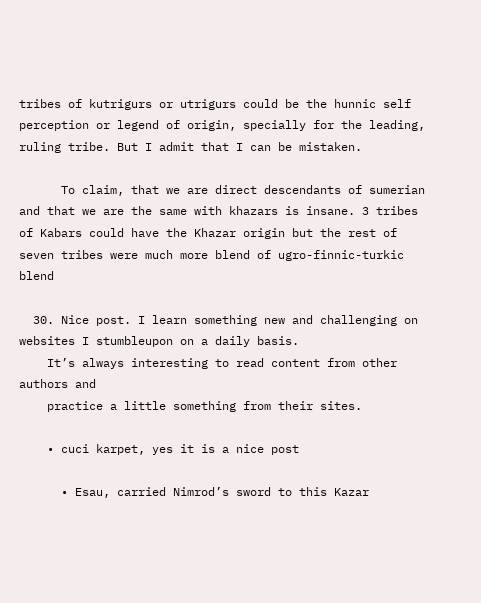tribes of kutrigurs or utrigurs could be the hunnic self perception or legend of origin, specially for the leading, ruling tribe. But I admit that I can be mistaken.

      To claim, that we are direct descendants of sumerian and that we are the same with khazars is insane. 3 tribes of Kabars could have the Khazar origin but the rest of seven tribes were much more blend of ugro-finnic-turkic blend

  30. Nice post. I learn something new and challenging on websites I stumbleupon on a daily basis.
    It’s always interesting to read content from other authors and
    practice a little something from their sites.

    • cuci karpet, yes it is a nice post

      • Esau, carried Nimrod’s sword to this Kazar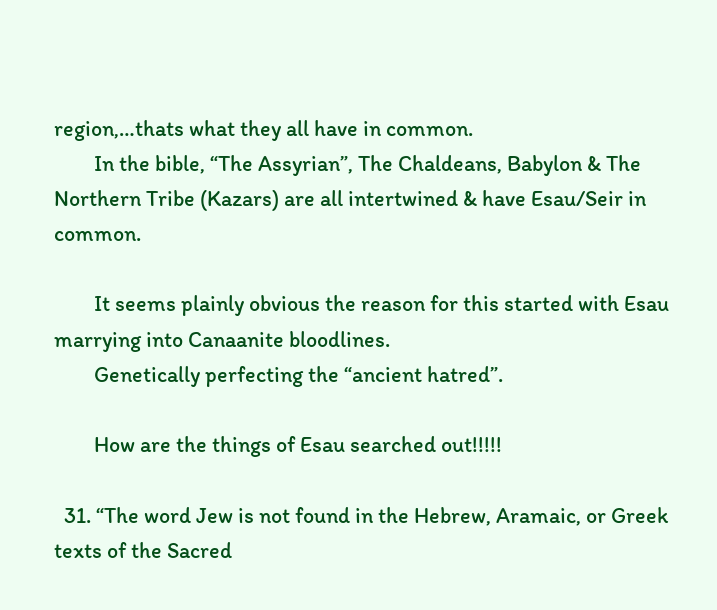region,…thats what they all have in common.
        In the bible, “The Assyrian”, The Chaldeans, Babylon & The Northern Tribe (Kazars) are all intertwined & have Esau/Seir in common.

        It seems plainly obvious the reason for this started with Esau marrying into Canaanite bloodlines.
        Genetically perfecting the “ancient hatred”.

        How are the things of Esau searched out!!!!!

  31. “The word Jew is not found in the Hebrew, Aramaic, or Greek texts of the Sacred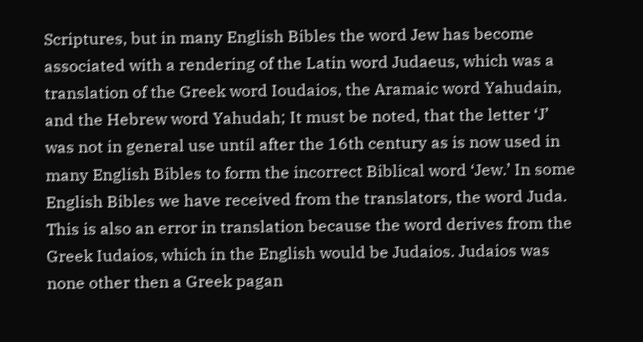Scriptures, but in many English Bibles the word Jew has become associated with a rendering of the Latin word Judaeus, which was a translation of the Greek word Ioudaios, the Aramaic word Yahudain, and the Hebrew word Yahudah; It must be noted, that the letter ‘J’ was not in general use until after the 16th century as is now used in many English Bibles to form the incorrect Biblical word ‘Jew.’ In some English Bibles we have received from the translators, the word Juda. This is also an error in translation because the word derives from the Greek Iudaios, which in the English would be Judaios. Judaios was none other then a Greek pagan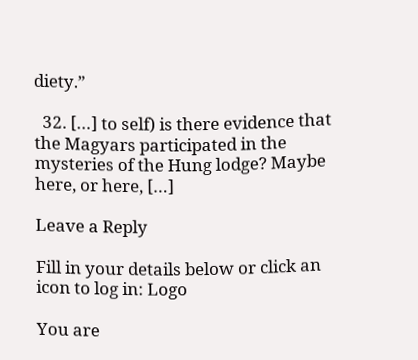diety.”

  32. […] to self) is there evidence that the Magyars participated in the mysteries of the Hung lodge? Maybe here, or here, […]

Leave a Reply

Fill in your details below or click an icon to log in: Logo

You are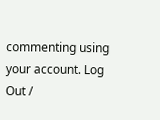commenting using your account. Log Out /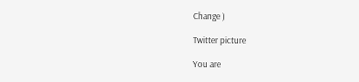Change )

Twitter picture

You are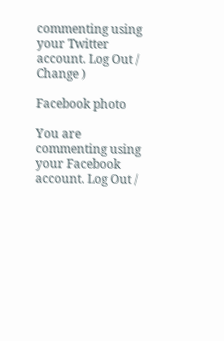commenting using your Twitter account. Log Out /  Change )

Facebook photo

You are commenting using your Facebook account. Log Out /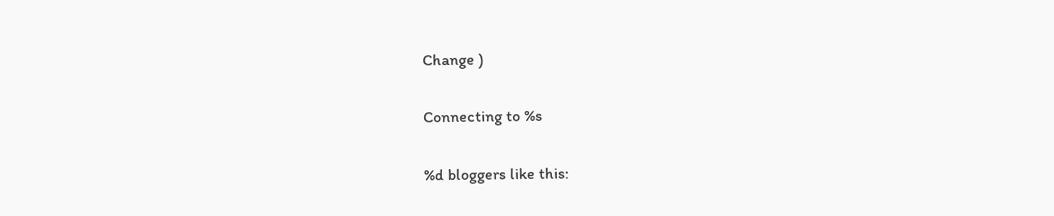Change )

Connecting to %s

%d bloggers like this: